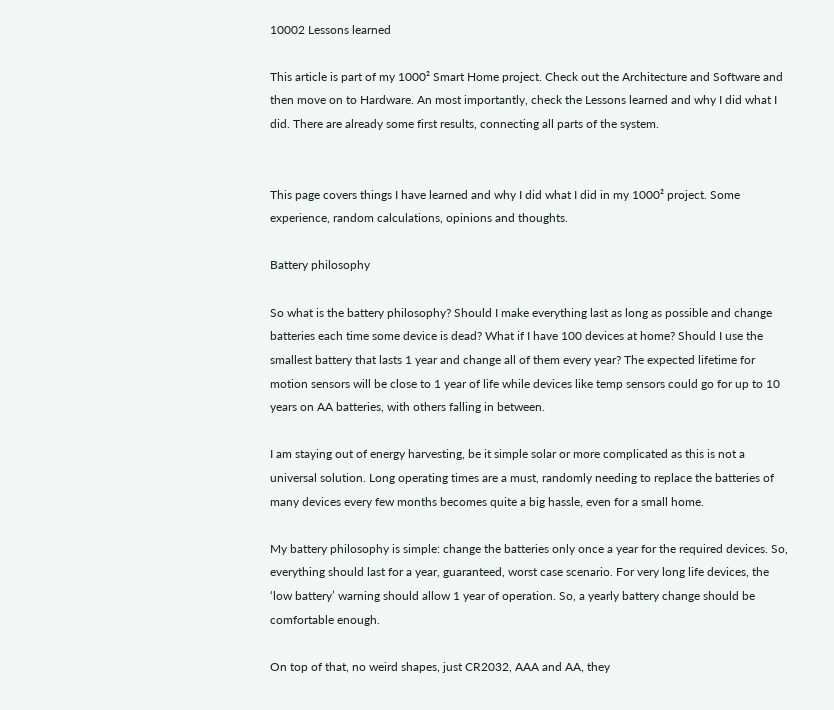10002 Lessons learned

This article is part of my 1000² Smart Home project. Check out the Architecture and Software and then move on to Hardware. An most importantly, check the Lessons learned and why I did what I did. There are already some first results, connecting all parts of the system.


This page covers things I have learned and why I did what I did in my 1000² project. Some experience, random calculations, opinions and thoughts.

Battery philosophy

So what is the battery philosophy? Should I make everything last as long as possible and change batteries each time some device is dead? What if I have 100 devices at home? Should I use the smallest battery that lasts 1 year and change all of them every year? The expected lifetime for motion sensors will be close to 1 year of life while devices like temp sensors could go for up to 10 years on AA batteries, with others falling in between.

I am staying out of energy harvesting, be it simple solar or more complicated as this is not a universal solution. Long operating times are a must, randomly needing to replace the batteries of many devices every few months becomes quite a big hassle, even for a small home.

My battery philosophy is simple: change the batteries only once a year for the required devices. So, everything should last for a year, guaranteed, worst case scenario. For very long life devices, the ‘low battery’ warning should allow 1 year of operation. So, a yearly battery change should be comfortable enough.

On top of that, no weird shapes, just CR2032, AAA and AA, they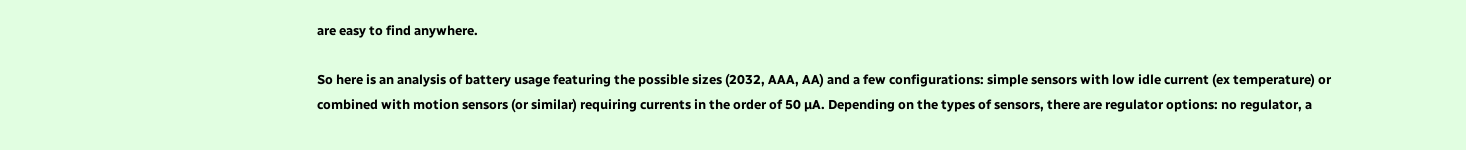are easy to find anywhere.

So here is an analysis of battery usage featuring the possible sizes (2032, AAA, AA) and a few configurations: simple sensors with low idle current (ex temperature) or combined with motion sensors (or similar) requiring currents in the order of 50 µA. Depending on the types of sensors, there are regulator options: no regulator, a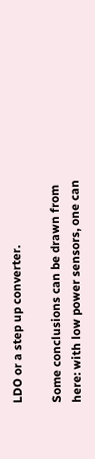LDO or a step up converter.

Some conclusions can be drawn from here: with low power sensors, one can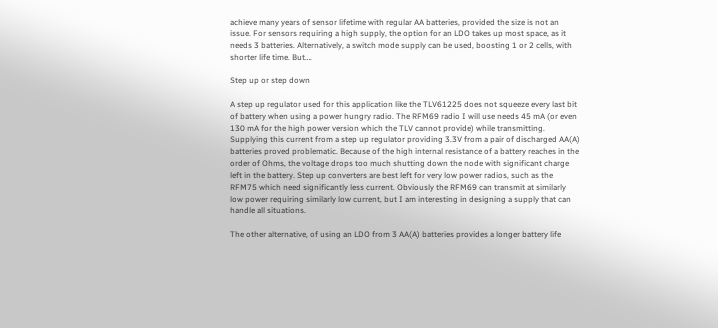achieve many years of sensor lifetime with regular AA batteries, provided the size is not an issue. For sensors requiring a high supply, the option for an LDO takes up most space, as it needs 3 batteries. Alternatively, a switch mode supply can be used, boosting 1 or 2 cells, with shorter life time. But….

Step up or step down

A step up regulator used for this application like the TLV61225 does not squeeze every last bit of battery when using a power hungry radio. The RFM69 radio I will use needs 45 mA (or even 130 mA for the high power version which the TLV cannot provide) while transmitting. Supplying this current from a step up regulator providing 3.3V from a pair of discharged AA(A) batteries proved problematic. Because of the high internal resistance of a battery reaches in the order of Ohms, the voltage drops too much shutting down the node with significant charge left in the battery. Step up converters are best left for very low power radios, such as the RFM75 which need significantly less current. Obviously the RFM69 can transmit at similarly low power requiring similarly low current, but I am interesting in designing a supply that can handle all situations.

The other alternative, of using an LDO from 3 AA(A) batteries provides a longer battery life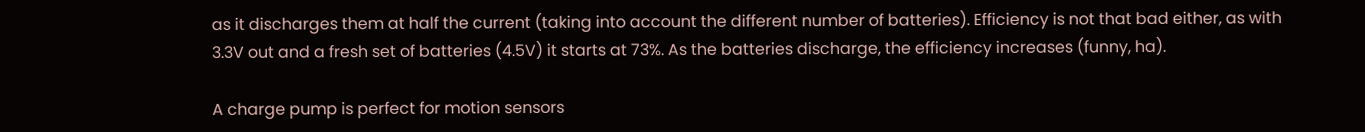as it discharges them at half the current (taking into account the different number of batteries). Efficiency is not that bad either, as with 3.3V out and a fresh set of batteries (4.5V) it starts at 73%. As the batteries discharge, the efficiency increases (funny, ha).

A charge pump is perfect for motion sensors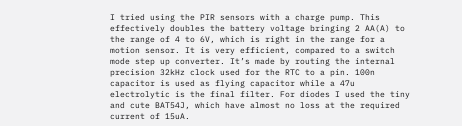I tried using the PIR sensors with a charge pump. This effectively doubles the battery voltage bringing 2 AA(A) to the range of 4 to 6V, which is right in the range for a motion sensor. It is very efficient, compared to a switch mode step up converter. It’s made by routing the internal precision 32kHz clock used for the RTC to a pin. 100n capacitor is used as flying capacitor while a 47u electrolytic is the final filter. For diodes I used the tiny and cute BAT54J, which have almost no loss at the required current of 15uA.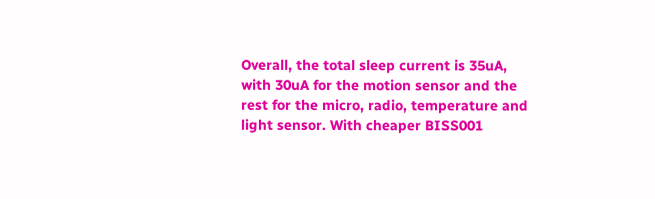Overall, the total sleep current is 35uA, with 30uA for the motion sensor and the rest for the micro, radio, temperature and light sensor. With cheaper BISS001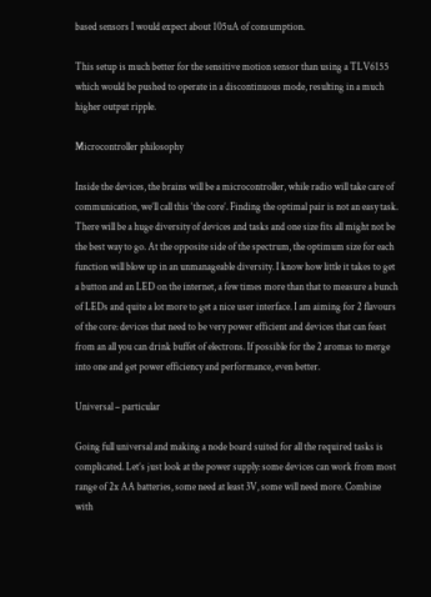based sensors I would expect about 105uA of consumption.

This setup is much better for the sensitive motion sensor than using a TLV6155 which would be pushed to operate in a discontinuous mode, resulting in a much higher output ripple.

Microcontroller philosophy

Inside the devices, the brains will be a microcontroller, while radio will take care of communication, we’ll call this ‘the core’. Finding the optimal pair is not an easy task. There will be a huge diversity of devices and tasks and one size fits all might not be the best way to go. At the opposite side of the spectrum, the optimum size for each function will blow up in an unmanageable diversity. I know how little it takes to get a button and an LED on the internet, a few times more than that to measure a bunch of LEDs and quite a lot more to get a nice user interface. I am aiming for 2 flavours of the core: devices that need to be very power efficient and devices that can feast from an all you can drink buffet of electrons. If possible for the 2 aromas to merge into one and get power efficiency and performance, even better.

Universal – particular

Going full universal and making a node board suited for all the required tasks is complicated. Let’s just look at the power supply: some devices can work from most range of 2x AA batteries, some need at least 3V, some will need more. Combine with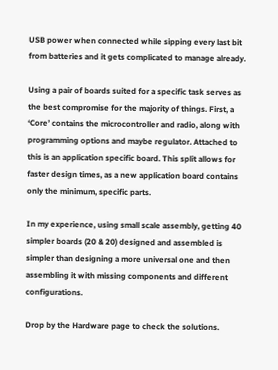USB power when connected while sipping every last bit from batteries and it gets complicated to manage already.

Using a pair of boards suited for a specific task serves as the best compromise for the majority of things. First, a ‘Core’ contains the microcontroller and radio, along with programming options and maybe regulator. Attached to this is an application specific board. This split allows for faster design times, as a new application board contains only the minimum, specific parts.

In my experience, using small scale assembly, getting 40 simpler boards (20 & 20) designed and assembled is simpler than designing a more universal one and then assembling it with missing components and different configurations.

Drop by the Hardware page to check the solutions.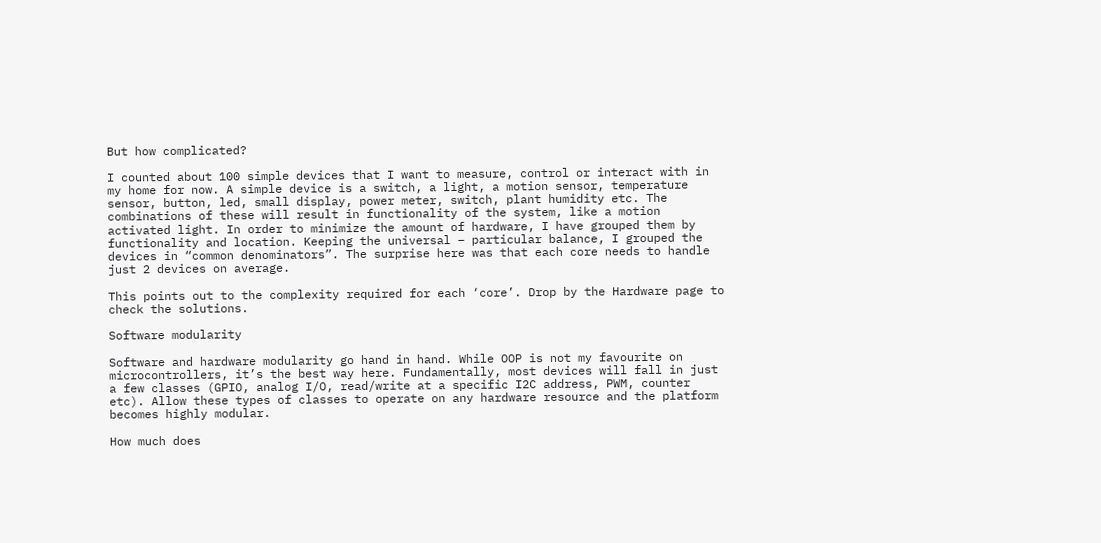But how complicated?

I counted about 100 simple devices that I want to measure, control or interact with in my home for now. A simple device is a switch, a light, a motion sensor, temperature sensor, button, led, small display, power meter, switch, plant humidity etc. The combinations of these will result in functionality of the system, like a motion activated light. In order to minimize the amount of hardware, I have grouped them by functionality and location. Keeping the universal – particular balance, I grouped the devices in “common denominators”. The surprise here was that each core needs to handle just 2 devices on average.

This points out to the complexity required for each ‘core’. Drop by the Hardware page to check the solutions.

Software modularity

Software and hardware modularity go hand in hand. While OOP is not my favourite on microcontrollers, it’s the best way here. Fundamentally, most devices will fall in just a few classes (GPIO, analog I/O, read/write at a specific I2C address, PWM, counter etc). Allow these types of classes to operate on any hardware resource and the platform becomes highly modular.

How much does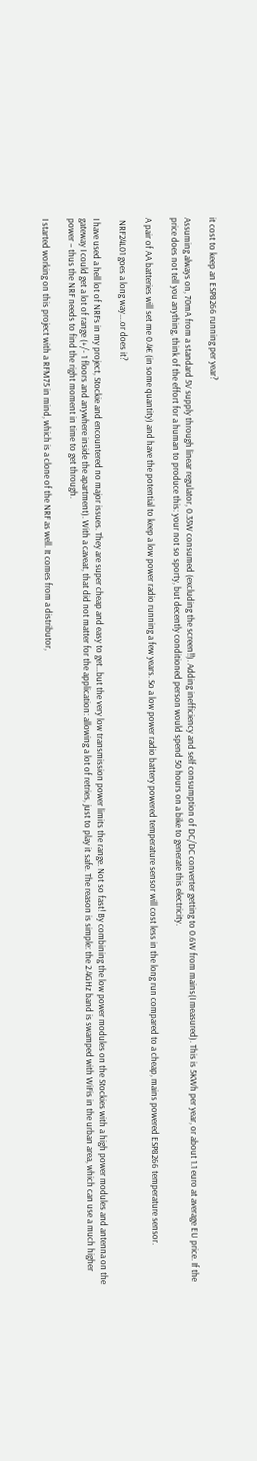it cost to keep an ESP8266 running per year?

Assuming always on, 70mA from a standard 5V supply through linear regulator, 0.35W consumed (excluding the screen!!). Adding inefficiency and self consumption of DC/DC converter getting to 0.6W from mains(I measured). This is 5KWh per year, or about 1.1 euro at average EU price. If the price does not tell you anything, think of the effort for a human to produce this: your not so sporty, but decently conditioned person would spend 50 hours on a bike to generate this electricity.

A pair of AA batteries will set me 0.4€ (in some quantity) and have the potential to keep a low power radio running a few years. So a low power radio battery powered temperature sensor will cost less in the long run compared to a cheap, mains powered ESP8266 temperature sensor.

 NRF24L01 goes a long way….or does it?

I have used a hell lot of NRFs in my project, Stockie and encountered no major issues. They are super cheap and easy to get…but the very low transmission power limits the range. Not so fast! By combining the low power modules on the Stockies with a high power modules and antenna on the gateway I could get a lot of range (+/- 1 floors and anywhere inside the apartment). With a caveat, that did not matter for the application: allowing a lot of retries, just to play it safe. The reason is simple: the 2.4GHz band is swamped with WiFis in the urban area, which can use a much higher power – thus the NRF needs to find the right moment in time to get through.

I started working on this project with a RFM75 in mind, which is a clone of the NRF as well. It comes from a distributor,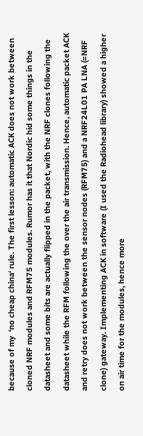because of my  ‘no cheap china‘ rule. The first lesson: automatic ACK does not work between cloned NRF modules and RFM75 modules. Rumor has it that Nordic hid some things in the datasheet and some bits are actually flipped in the packet, with the NRF clones following the datasheet while the RFM following the over the air transmission. Hence, automatic packet ACK and retry does not work between the sensor nodes (RFM75) and a NRF24L01 PA LNA (=NRF clone) gateway. Implementing ACK in software (I used the Radiohead library) showed a higher on air time for the modules, hence more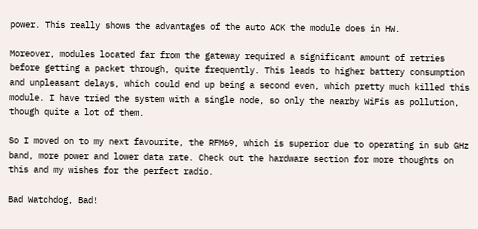power. This really shows the advantages of the auto ACK the module does in HW.

Moreover, modules located far from the gateway required a significant amount of retries before getting a packet through, quite frequently. This leads to higher battery consumption and unpleasant delays, which could end up being a second even, which pretty much killed this module. I have tried the system with a single node, so only the nearby WiFis as pollution, though quite a lot of them.

So I moved on to my next favourite, the RFM69, which is superior due to operating in sub GHz band, more power and lower data rate. Check out the hardware section for more thoughts on this and my wishes for the perfect radio.

Bad Watchdog, Bad!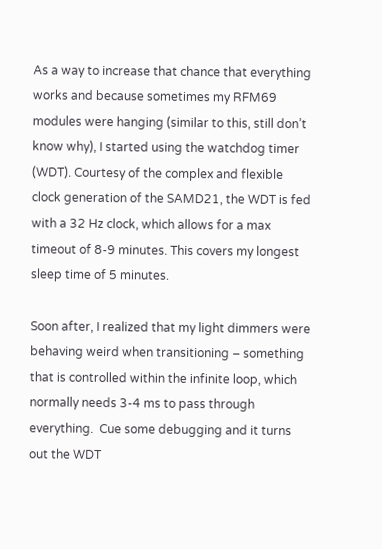As a way to increase that chance that everything works and because sometimes my RFM69 modules were hanging (similar to this, still don’t know why), I started using the watchdog timer (WDT). Courtesy of the complex and flexible clock generation of the SAMD21, the WDT is fed with a 32 Hz clock, which allows for a max timeout of 8-9 minutes. This covers my longest sleep time of 5 minutes.

Soon after, I realized that my light dimmers were behaving weird when transitioning – something that is controlled within the infinite loop, which normally needs 3-4 ms to pass through everything.  Cue some debugging and it turns out the WDT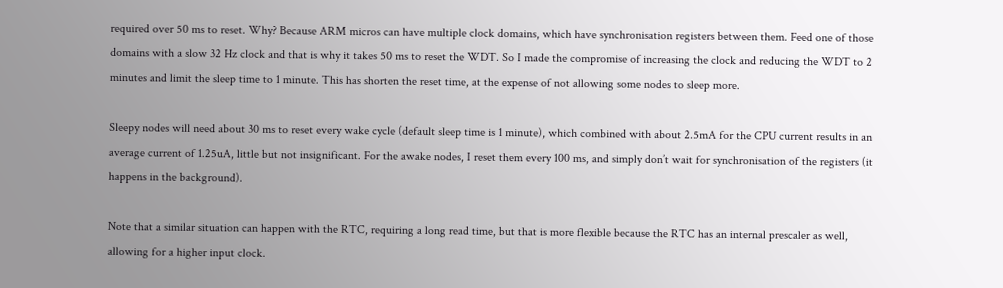required over 50 ms to reset. Why? Because ARM micros can have multiple clock domains, which have synchronisation registers between them. Feed one of those domains with a slow 32 Hz clock and that is why it takes 50 ms to reset the WDT. So I made the compromise of increasing the clock and reducing the WDT to 2 minutes and limit the sleep time to 1 minute. This has shorten the reset time, at the expense of not allowing some nodes to sleep more.

Sleepy nodes will need about 30 ms to reset every wake cycle (default sleep time is 1 minute), which combined with about 2.5mA for the CPU current results in an average current of 1.25uA, little but not insignificant. For the awake nodes, I reset them every 100 ms, and simply don’t wait for synchronisation of the registers (it happens in the background).

Note that a similar situation can happen with the RTC, requiring a long read time, but that is more flexible because the RTC has an internal prescaler as well, allowing for a higher input clock.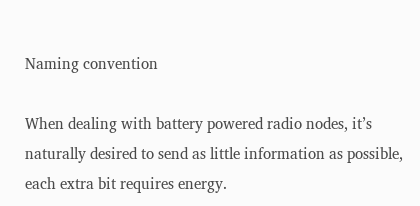Naming convention

When dealing with battery powered radio nodes, it’s naturally desired to send as little information as possible, each extra bit requires energy.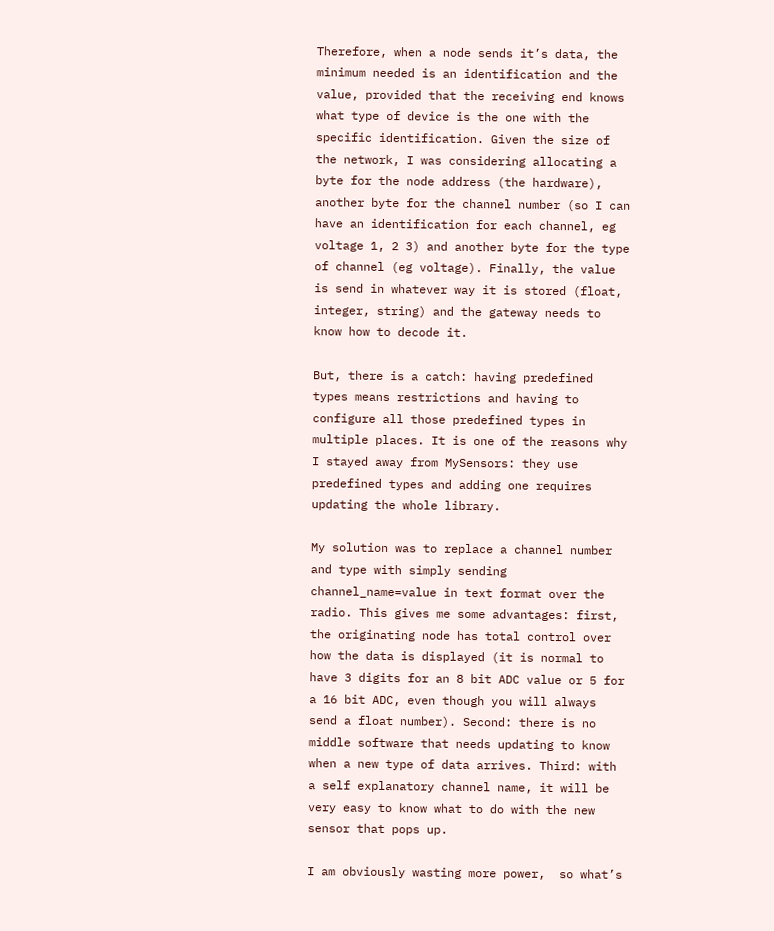Therefore, when a node sends it’s data, the minimum needed is an identification and the value, provided that the receiving end knows what type of device is the one with the specific identification. Given the size of the network, I was considering allocating a byte for the node address (the hardware), another byte for the channel number (so I can have an identification for each channel, eg voltage 1, 2 3) and another byte for the type of channel (eg voltage). Finally, the value is send in whatever way it is stored (float, integer, string) and the gateway needs to know how to decode it.

But, there is a catch: having predefined types means restrictions and having to configure all those predefined types in multiple places. It is one of the reasons why I stayed away from MySensors: they use predefined types and adding one requires updating the whole library.

My solution was to replace a channel number and type with simply sending channel_name=value in text format over the radio. This gives me some advantages: first, the originating node has total control over how the data is displayed (it is normal to have 3 digits for an 8 bit ADC value or 5 for a 16 bit ADC, even though you will always send a float number). Second: there is no middle software that needs updating to know when a new type of data arrives. Third: with a self explanatory channel name, it will be very easy to know what to do with the new sensor that pops up.

I am obviously wasting more power,  so what’s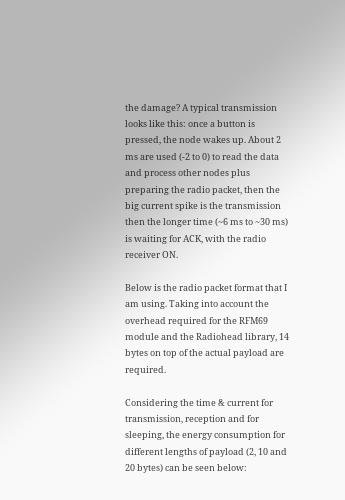the damage? A typical transmission looks like this: once a button is pressed, the node wakes up. About 2 ms are used (-2 to 0) to read the data and process other nodes plus preparing the radio packet, then the big current spike is the transmission then the longer time (~6 ms to ~30 ms) is waiting for ACK, with the radio receiver ON.

Below is the radio packet format that I am using. Taking into account the overhead required for the RFM69 module and the Radiohead library, 14 bytes on top of the actual payload are required.

Considering the time & current for transmission, reception and for sleeping, the energy consumption for different lengths of payload (2, 10 and 20 bytes) can be seen below: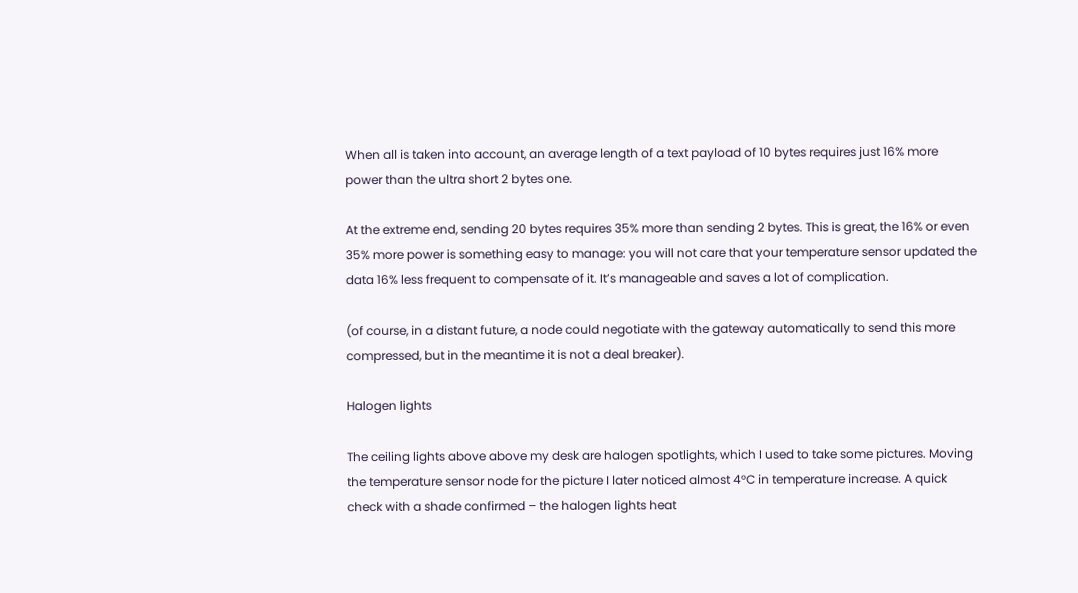When all is taken into account, an average length of a text payload of 10 bytes requires just 16% more power than the ultra short 2 bytes one.

At the extreme end, sending 20 bytes requires 35% more than sending 2 bytes. This is great, the 16% or even 35% more power is something easy to manage: you will not care that your temperature sensor updated the data 16% less frequent to compensate of it. It’s manageable and saves a lot of complication.

(of course, in a distant future, a node could negotiate with the gateway automatically to send this more compressed, but in the meantime it is not a deal breaker).

Halogen lights

The ceiling lights above above my desk are halogen spotlights, which I used to take some pictures. Moving the temperature sensor node for the picture I later noticed almost 4°C in temperature increase. A quick check with a shade confirmed – the halogen lights heat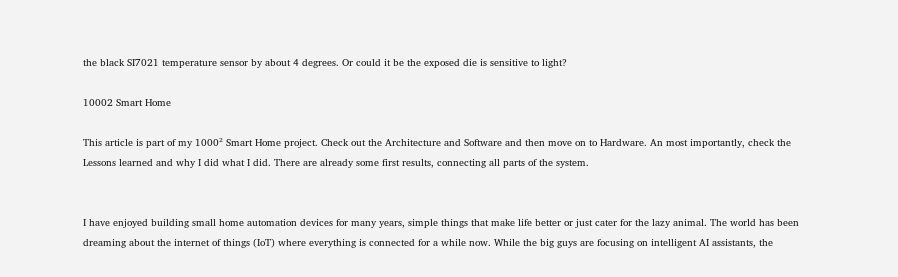the black SI7021 temperature sensor by about 4 degrees. Or could it be the exposed die is sensitive to light?

10002 Smart Home

This article is part of my 1000² Smart Home project. Check out the Architecture and Software and then move on to Hardware. An most importantly, check the Lessons learned and why I did what I did. There are already some first results, connecting all parts of the system.


I have enjoyed building small home automation devices for many years, simple things that make life better or just cater for the lazy animal. The world has been dreaming about the internet of things (IoT) where everything is connected for a while now. While the big guys are focusing on intelligent AI assistants, the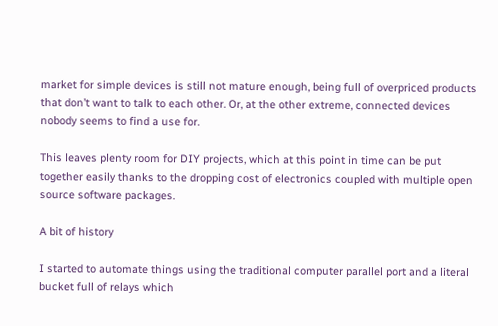market for simple devices is still not mature enough, being full of overpriced products that don’t want to talk to each other. Or, at the other extreme, connected devices nobody seems to find a use for.

This leaves plenty room for DIY projects, which at this point in time can be put together easily thanks to the dropping cost of electronics coupled with multiple open source software packages.

A bit of history

I started to automate things using the traditional computer parallel port and a literal bucket full of relays which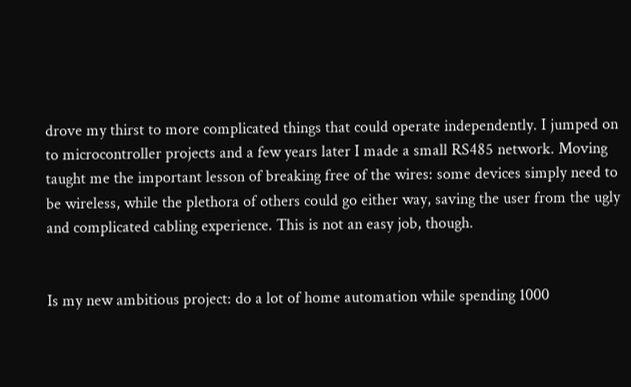drove my thirst to more complicated things that could operate independently. I jumped on to microcontroller projects and a few years later I made a small RS485 network. Moving taught me the important lesson of breaking free of the wires: some devices simply need to be wireless, while the plethora of others could go either way, saving the user from the ugly and complicated cabling experience. This is not an easy job, though.


Is my new ambitious project: do a lot of home automation while spending 1000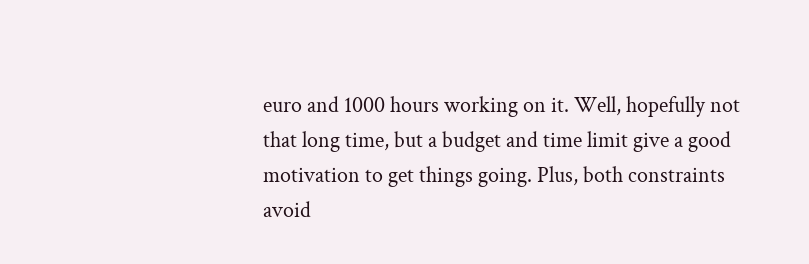euro and 1000 hours working on it. Well, hopefully not that long time, but a budget and time limit give a good motivation to get things going. Plus, both constraints avoid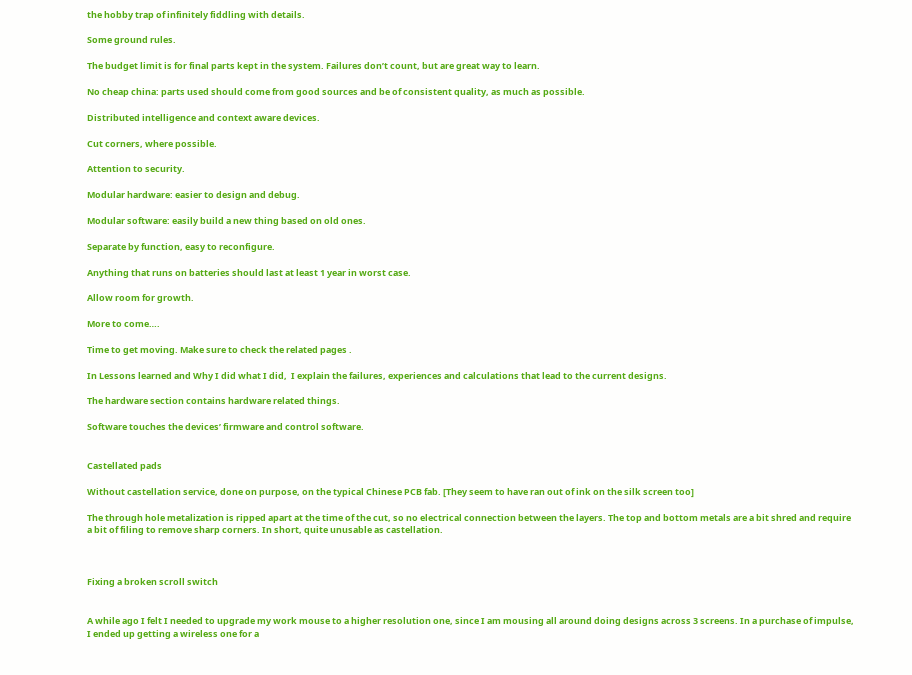the hobby trap of infinitely fiddling with details.

Some ground rules.

The budget limit is for final parts kept in the system. Failures don’t count, but are great way to learn.

No cheap china: parts used should come from good sources and be of consistent quality, as much as possible.

Distributed intelligence and context aware devices.

Cut corners, where possible.

Attention to security.

Modular hardware: easier to design and debug.

Modular software: easily build a new thing based on old ones.

Separate by function, easy to reconfigure.

Anything that runs on batteries should last at least 1 year in worst case.

Allow room for growth.

More to come….

Time to get moving. Make sure to check the related pages .

In Lessons learned and Why I did what I did,  I explain the failures, experiences and calculations that lead to the current designs.

The hardware section contains hardware related things.

Software touches the devices’ firmware and control software.


Castellated pads

Without castellation service, done on purpose, on the typical Chinese PCB fab. [They seem to have ran out of ink on the silk screen too]

The through hole metalization is ripped apart at the time of the cut, so no electrical connection between the layers. The top and bottom metals are a bit shred and require a bit of filing to remove sharp corners. In short, quite unusable as castellation.



Fixing a broken scroll switch


A while ago I felt I needed to upgrade my work mouse to a higher resolution one, since I am mousing all around doing designs across 3 screens. In a purchase of impulse, I ended up getting a wireless one for a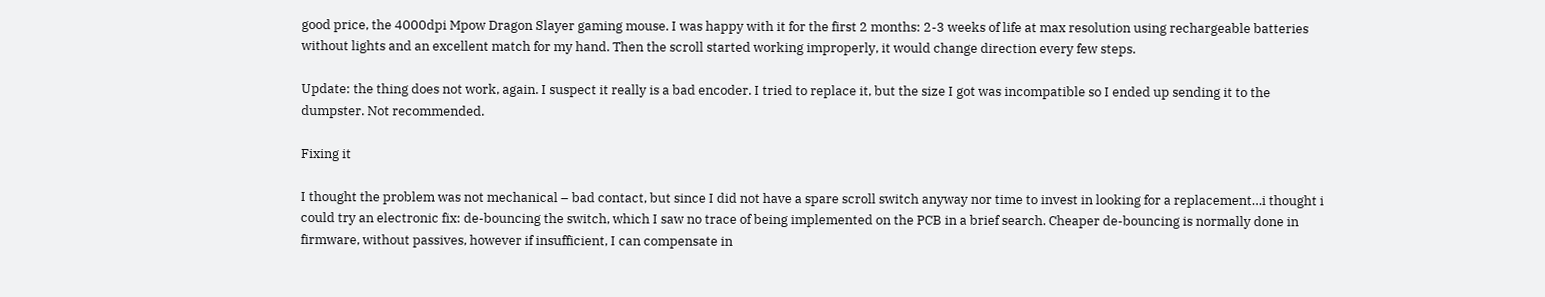good price, the 4000dpi Mpow Dragon Slayer gaming mouse. I was happy with it for the first 2 months: 2-3 weeks of life at max resolution using rechargeable batteries without lights and an excellent match for my hand. Then the scroll started working improperly, it would change direction every few steps.

Update: the thing does not work, again. I suspect it really is a bad encoder. I tried to replace it, but the size I got was incompatible so I ended up sending it to the dumpster. Not recommended.

Fixing it

I thought the problem was not mechanical – bad contact, but since I did not have a spare scroll switch anyway nor time to invest in looking for a replacement…i thought i could try an electronic fix: de-bouncing the switch, which I saw no trace of being implemented on the PCB in a brief search. Cheaper de-bouncing is normally done in firmware, without passives, however if insufficient, I can compensate in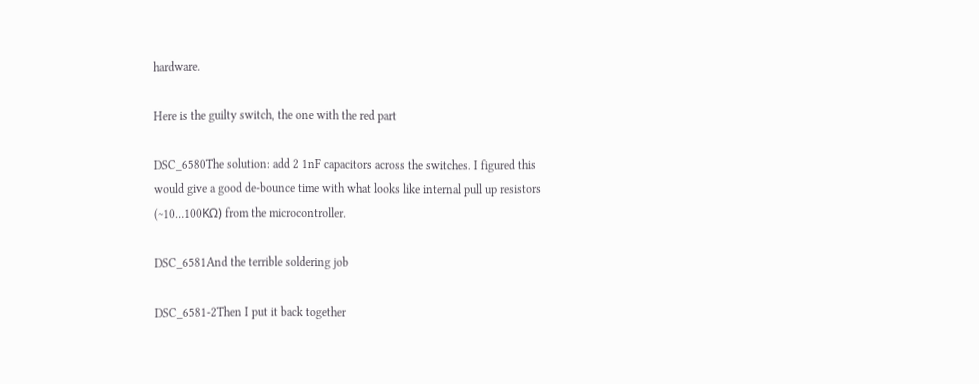hardware.

Here is the guilty switch, the one with the red part

DSC_6580The solution: add 2 1nF capacitors across the switches. I figured this would give a good de-bounce time with what looks like internal pull up resistors (~10…100KΩ) from the microcontroller.

DSC_6581And the terrible soldering job

DSC_6581-2Then I put it back together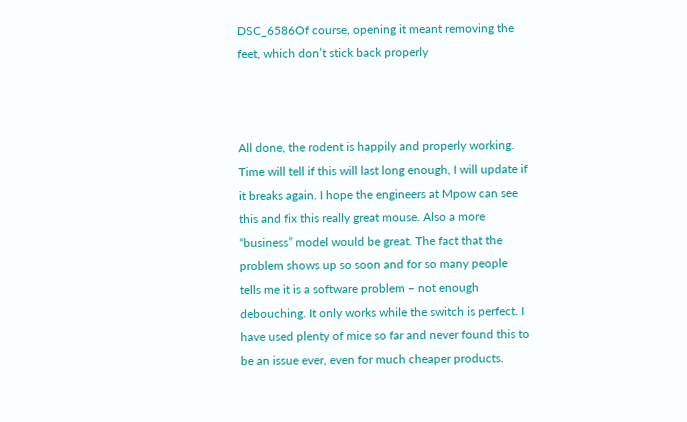DSC_6586Of course, opening it meant removing the feet, which don’t stick back properly



All done, the rodent is happily and properly working. Time will tell if this will last long enough, I will update if it breaks again. I hope the engineers at Mpow can see this and fix this really great mouse. Also a more “business” model would be great. The fact that the problem shows up so soon and for so many people tells me it is a software problem – not enough debouching. It only works while the switch is perfect. I have used plenty of mice so far and never found this to be an issue ever, even for much cheaper products.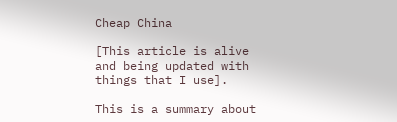Cheap China

[This article is alive and being updated with things that I use].

This is a summary about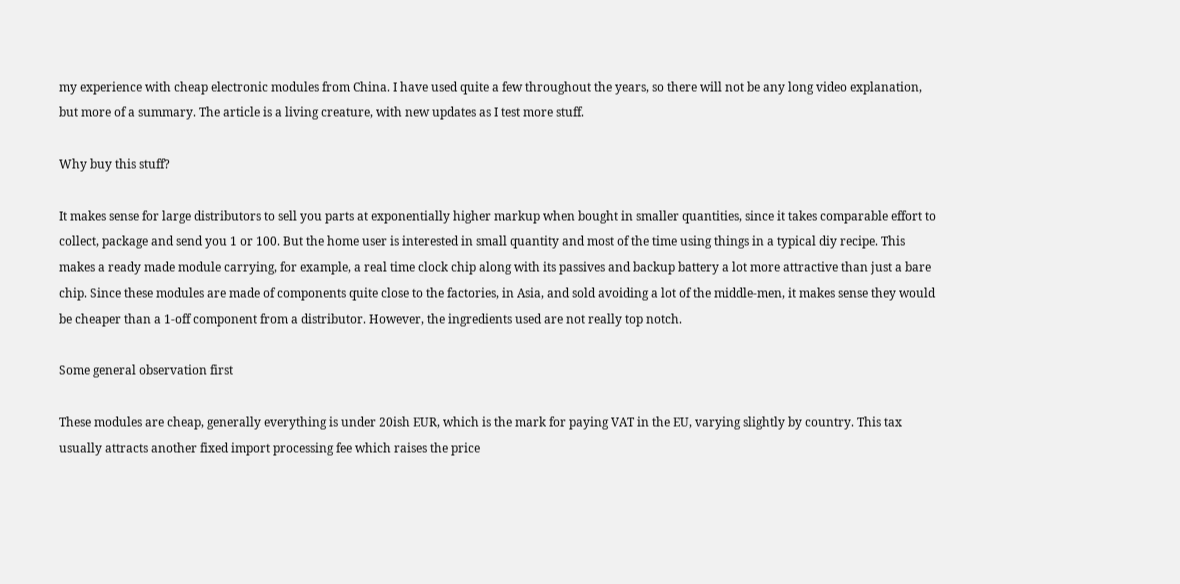my experience with cheap electronic modules from China. I have used quite a few throughout the years, so there will not be any long video explanation, but more of a summary. The article is a living creature, with new updates as I test more stuff.

Why buy this stuff?

It makes sense for large distributors to sell you parts at exponentially higher markup when bought in smaller quantities, since it takes comparable effort to collect, package and send you 1 or 100. But the home user is interested in small quantity and most of the time using things in a typical diy recipe. This makes a ready made module carrying, for example, a real time clock chip along with its passives and backup battery a lot more attractive than just a bare chip. Since these modules are made of components quite close to the factories, in Asia, and sold avoiding a lot of the middle-men, it makes sense they would be cheaper than a 1-off component from a distributor. However, the ingredients used are not really top notch.

Some general observation first

These modules are cheap, generally everything is under 20ish EUR, which is the mark for paying VAT in the EU, varying slightly by country. This tax usually attracts another fixed import processing fee which raises the price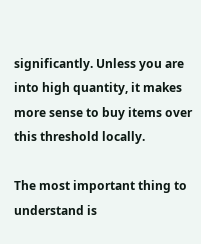significantly. Unless you are into high quantity, it makes more sense to buy items over this threshold locally.

The most important thing to understand is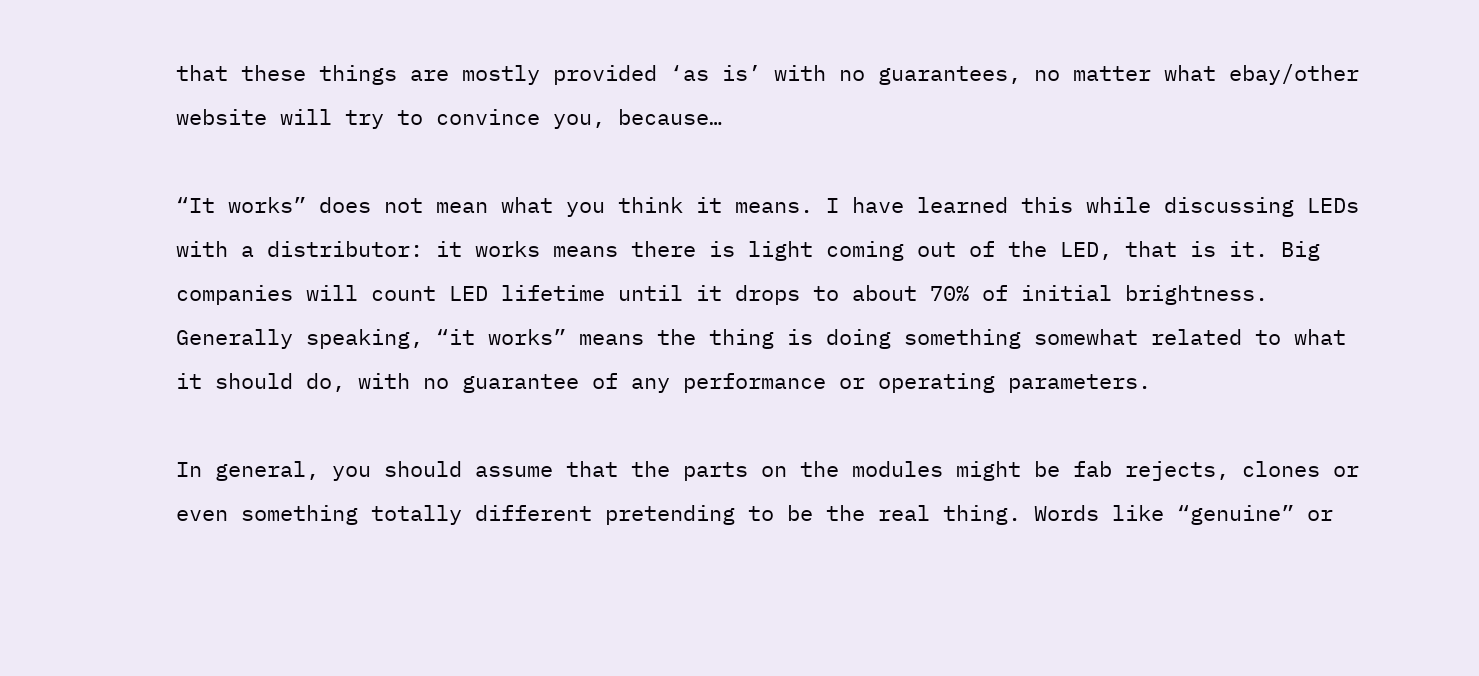that these things are mostly provided ‘as is’ with no guarantees, no matter what ebay/other website will try to convince you, because…

“It works” does not mean what you think it means. I have learned this while discussing LEDs with a distributor: it works means there is light coming out of the LED, that is it. Big companies will count LED lifetime until it drops to about 70% of initial brightness. Generally speaking, “it works” means the thing is doing something somewhat related to what it should do, with no guarantee of any performance or operating parameters.

In general, you should assume that the parts on the modules might be fab rejects, clones or even something totally different pretending to be the real thing. Words like “genuine” or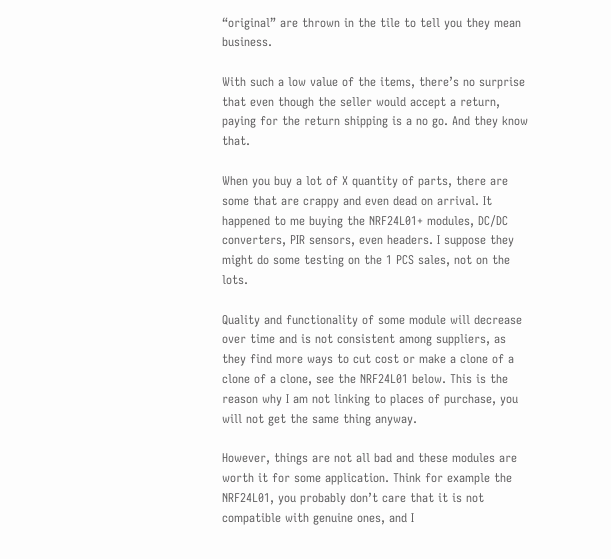“original” are thrown in the tile to tell you they mean business.

With such a low value of the items, there’s no surprise that even though the seller would accept a return, paying for the return shipping is a no go. And they know that.

When you buy a lot of X quantity of parts, there are some that are crappy and even dead on arrival. It happened to me buying the NRF24L01+ modules, DC/DC converters, PIR sensors, even headers. I suppose they might do some testing on the 1 PCS sales, not on the lots.

Quality and functionality of some module will decrease over time and is not consistent among suppliers, as they find more ways to cut cost or make a clone of a clone of a clone, see the NRF24L01 below. This is the reason why I am not linking to places of purchase, you will not get the same thing anyway.

However, things are not all bad and these modules are worth it for some application. Think for example the NRF24L01, you probably don’t care that it is not compatible with genuine ones, and I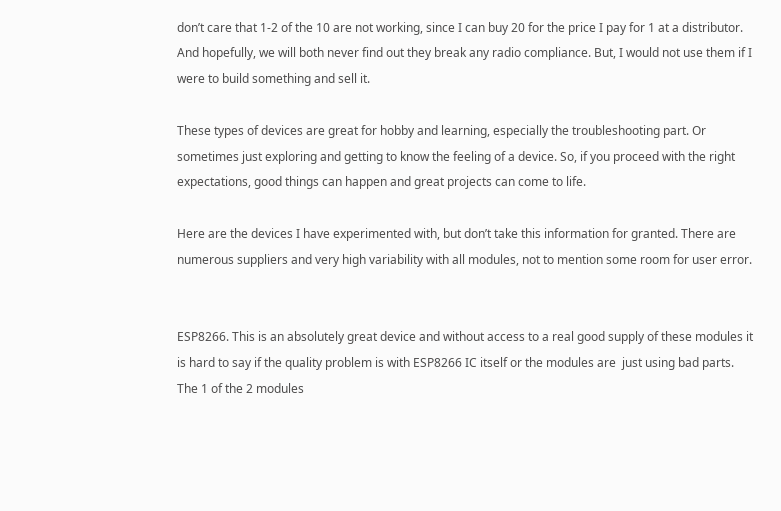don’t care that 1-2 of the 10 are not working, since I can buy 20 for the price I pay for 1 at a distributor. And hopefully, we will both never find out they break any radio compliance. But, I would not use them if I were to build something and sell it.

These types of devices are great for hobby and learning, especially the troubleshooting part. Or sometimes just exploring and getting to know the feeling of a device. So, if you proceed with the right expectations, good things can happen and great projects can come to life.

Here are the devices I have experimented with, but don’t take this information for granted. There are numerous suppliers and very high variability with all modules, not to mention some room for user error.


ESP8266. This is an absolutely great device and without access to a real good supply of these modules it is hard to say if the quality problem is with ESP8266 IC itself or the modules are  just using bad parts. The 1 of the 2 modules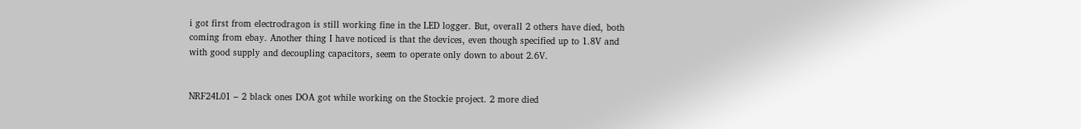i got first from electrodragon is still working fine in the LED logger. But, overall 2 others have died, both coming from ebay. Another thing I have noticed is that the devices, even though specified up to 1.8V and with good supply and decoupling capacitors, seem to operate only down to about 2.6V.


NRF24L01 – 2 black ones DOA got while working on the Stockie project. 2 more died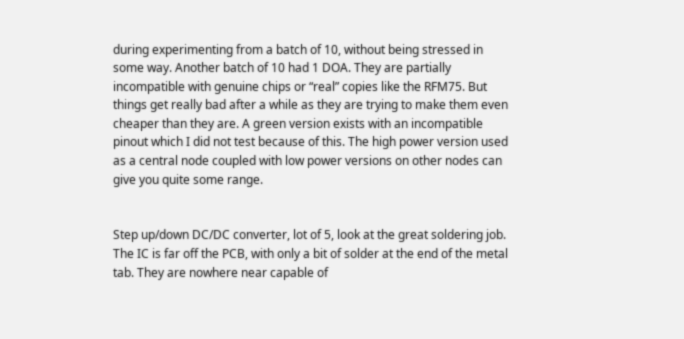during experimenting from a batch of 10, without being stressed in some way. Another batch of 10 had 1 DOA. They are partially incompatible with genuine chips or “real” copies like the RFM75. But things get really bad after a while as they are trying to make them even cheaper than they are. A green version exists with an incompatible pinout which I did not test because of this. The high power version used as a central node coupled with low power versions on other nodes can give you quite some range.


Step up/down DC/DC converter, lot of 5, look at the great soldering job. The IC is far off the PCB, with only a bit of solder at the end of the metal tab. They are nowhere near capable of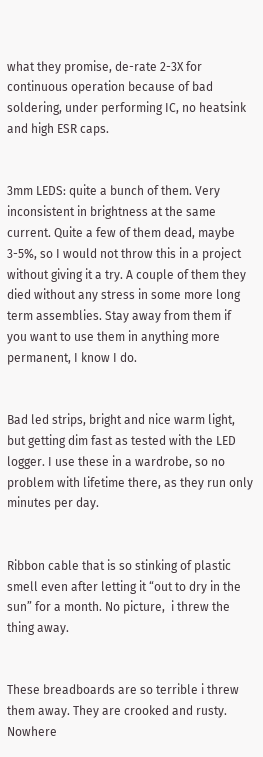what they promise, de-rate 2-3X for continuous operation because of bad soldering, under performing IC, no heatsink and high ESR caps.


3mm LEDS: quite a bunch of them. Very inconsistent in brightness at the same current. Quite a few of them dead, maybe 3-5%, so I would not throw this in a project without giving it a try. A couple of them they died without any stress in some more long term assemblies. Stay away from them if you want to use them in anything more permanent, I know I do.


Bad led strips, bright and nice warm light, but getting dim fast as tested with the LED logger. I use these in a wardrobe, so no problem with lifetime there, as they run only minutes per day.


Ribbon cable that is so stinking of plastic smell even after letting it “out to dry in the sun” for a month. No picture,  i threw the thing away.


These breadboards are so terrible i threw them away. They are crooked and rusty. Nowhere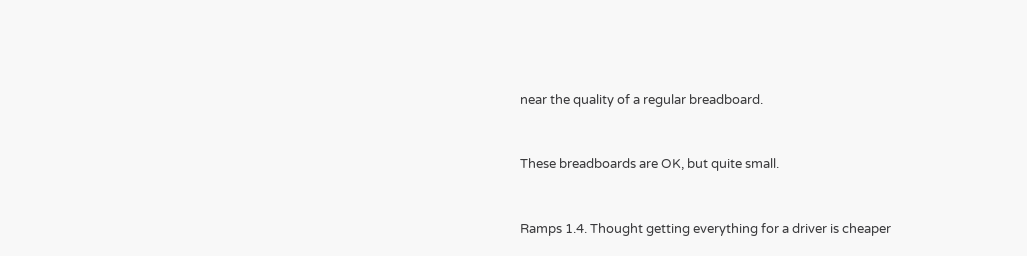near the quality of a regular breadboard.


These breadboards are OK, but quite small.


Ramps 1.4. Thought getting everything for a driver is cheaper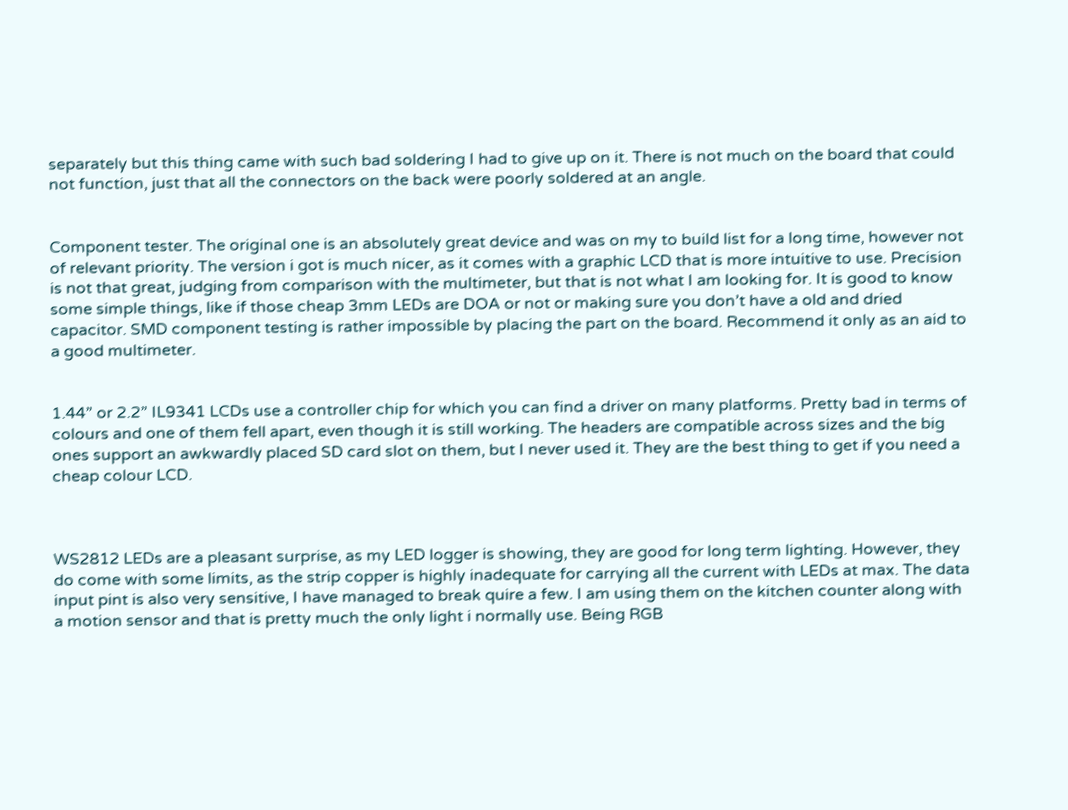separately but this thing came with such bad soldering I had to give up on it. There is not much on the board that could not function, just that all the connectors on the back were poorly soldered at an angle.


Component tester. The original one is an absolutely great device and was on my to build list for a long time, however not of relevant priority. The version i got is much nicer, as it comes with a graphic LCD that is more intuitive to use. Precision is not that great, judging from comparison with the multimeter, but that is not what I am looking for. It is good to know some simple things, like if those cheap 3mm LEDs are DOA or not or making sure you don’t have a old and dried capacitor. SMD component testing is rather impossible by placing the part on the board. Recommend it only as an aid to a good multimeter.


1.44” or 2.2” IL9341 LCDs use a controller chip for which you can find a driver on many platforms. Pretty bad in terms of colours and one of them fell apart, even though it is still working. The headers are compatible across sizes and the big ones support an awkwardly placed SD card slot on them, but I never used it. They are the best thing to get if you need a cheap colour LCD.



WS2812 LEDs are a pleasant surprise, as my LED logger is showing, they are good for long term lighting. However, they do come with some limits, as the strip copper is highly inadequate for carrying all the current with LEDs at max. The data input pint is also very sensitive, I have managed to break quire a few. I am using them on the kitchen counter along with a motion sensor and that is pretty much the only light i normally use. Being RGB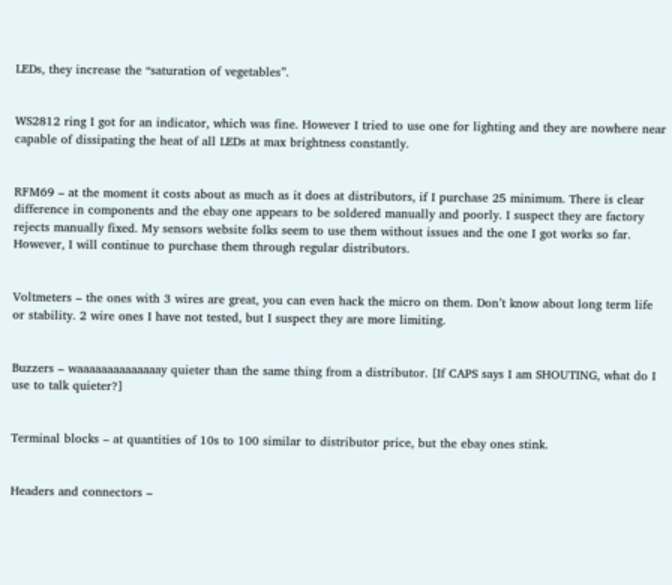LEDs, they increase the “saturation of vegetables”.


WS2812 ring I got for an indicator, which was fine. However I tried to use one for lighting and they are nowhere near capable of dissipating the heat of all LEDs at max brightness constantly.


RFM69 – at the moment it costs about as much as it does at distributors, if I purchase 25 minimum. There is clear difference in components and the ebay one appears to be soldered manually and poorly. I suspect they are factory rejects manually fixed. My sensors website folks seem to use them without issues and the one I got works so far. However, I will continue to purchase them through regular distributors.


Voltmeters – the ones with 3 wires are great, you can even hack the micro on them. Don’t know about long term life or stability. 2 wire ones I have not tested, but I suspect they are more limiting.


Buzzers – waaaaaaaaaaaaaay quieter than the same thing from a distributor. [If CAPS says I am SHOUTING, what do I use to talk quieter?]


Terminal blocks – at quantities of 10s to 100 similar to distributor price, but the ebay ones stink.


Headers and connectors –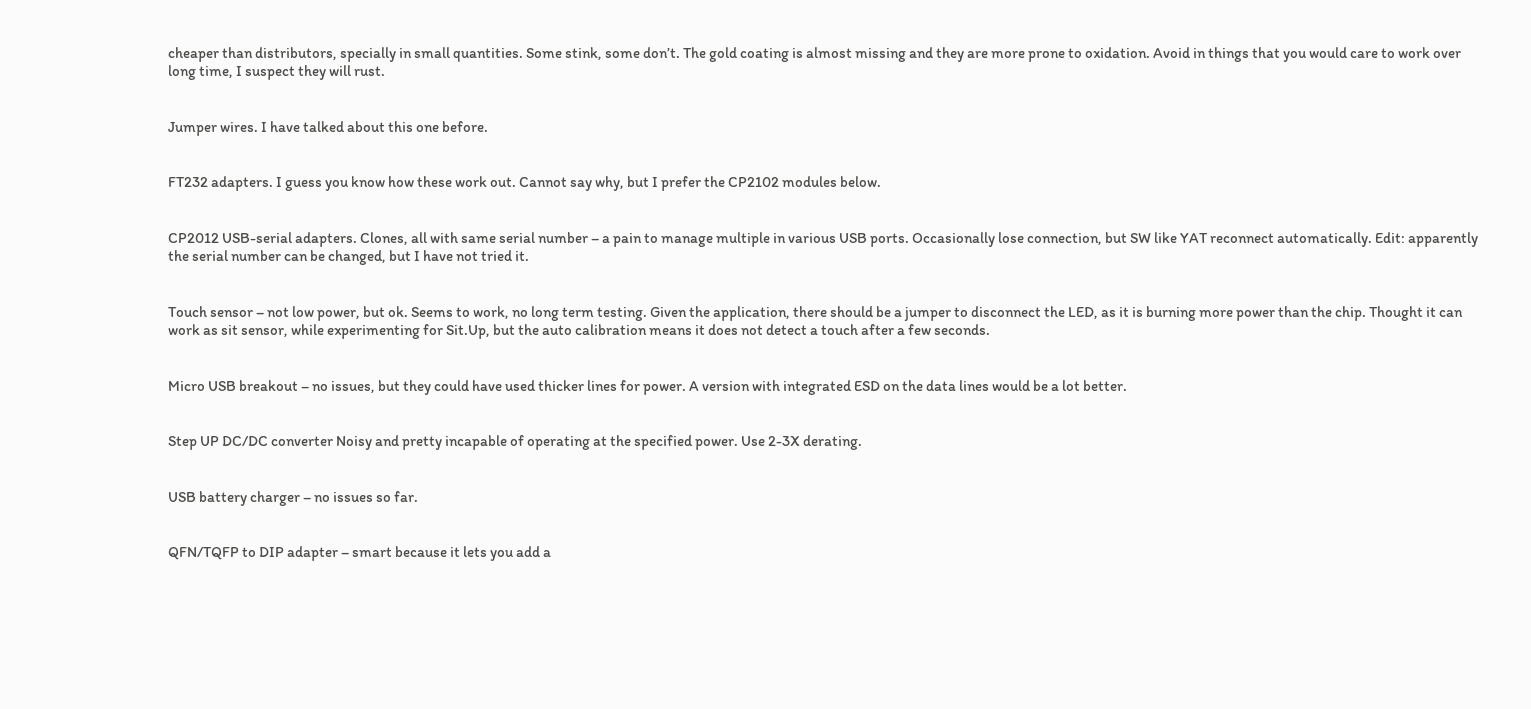cheaper than distributors, specially in small quantities. Some stink, some don’t. The gold coating is almost missing and they are more prone to oxidation. Avoid in things that you would care to work over long time, I suspect they will rust.


Jumper wires. I have talked about this one before.


FT232 adapters. I guess you know how these work out. Cannot say why, but I prefer the CP2102 modules below.


CP2012 USB-serial adapters. Clones, all with same serial number – a pain to manage multiple in various USB ports. Occasionally lose connection, but SW like YAT reconnect automatically. Edit: apparently the serial number can be changed, but I have not tried it.


Touch sensor – not low power, but ok. Seems to work, no long term testing. Given the application, there should be a jumper to disconnect the LED, as it is burning more power than the chip. Thought it can work as sit sensor, while experimenting for Sit.Up, but the auto calibration means it does not detect a touch after a few seconds.


Micro USB breakout – no issues, but they could have used thicker lines for power. A version with integrated ESD on the data lines would be a lot better.


Step UP DC/DC converter Noisy and pretty incapable of operating at the specified power. Use 2-3X derating.


USB battery charger – no issues so far.


QFN/TQFP to DIP adapter – smart because it lets you add a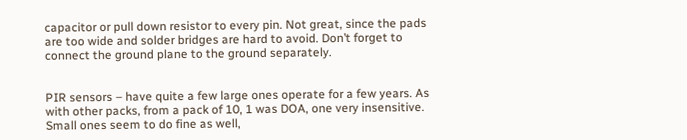capacitor or pull down resistor to every pin. Not great, since the pads are too wide and solder bridges are hard to avoid. Don’t forget to connect the ground plane to the ground separately.


PIR sensors – have quite a few large ones operate for a few years. As with other packs, from a pack of 10, 1 was DOA, one very insensitive. Small ones seem to do fine as well,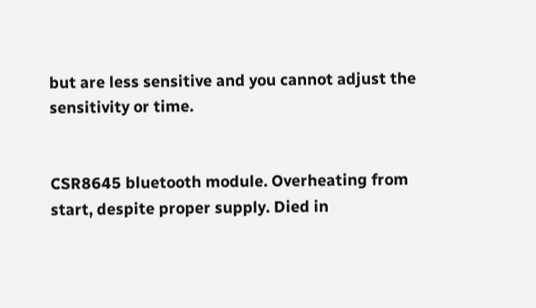but are less sensitive and you cannot adjust the sensitivity or time.


CSR8645 bluetooth module. Overheating from start, despite proper supply. Died in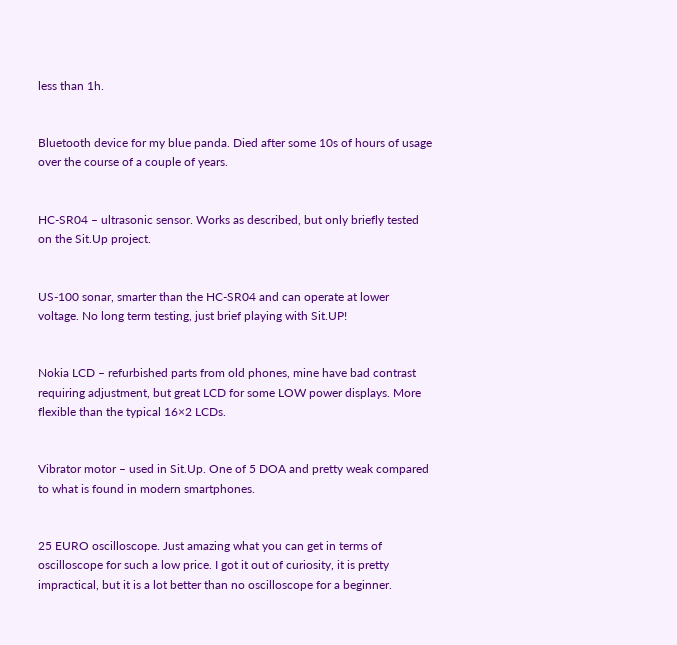less than 1h.


Bluetooth device for my blue panda. Died after some 10s of hours of usage over the course of a couple of years.


HC-SR04 – ultrasonic sensor. Works as described, but only briefly tested on the Sit.Up project.


US-100 sonar, smarter than the HC-SR04 and can operate at lower voltage. No long term testing, just brief playing with Sit.UP!


Nokia LCD – refurbished parts from old phones, mine have bad contrast requiring adjustment, but great LCD for some LOW power displays. More flexible than the typical 16×2 LCDs.


Vibrator motor – used in Sit.Up. One of 5 DOA and pretty weak compared to what is found in modern smartphones.


25 EURO oscilloscope. Just amazing what you can get in terms of oscilloscope for such a low price. I got it out of curiosity, it is pretty impractical, but it is a lot better than no oscilloscope for a beginner.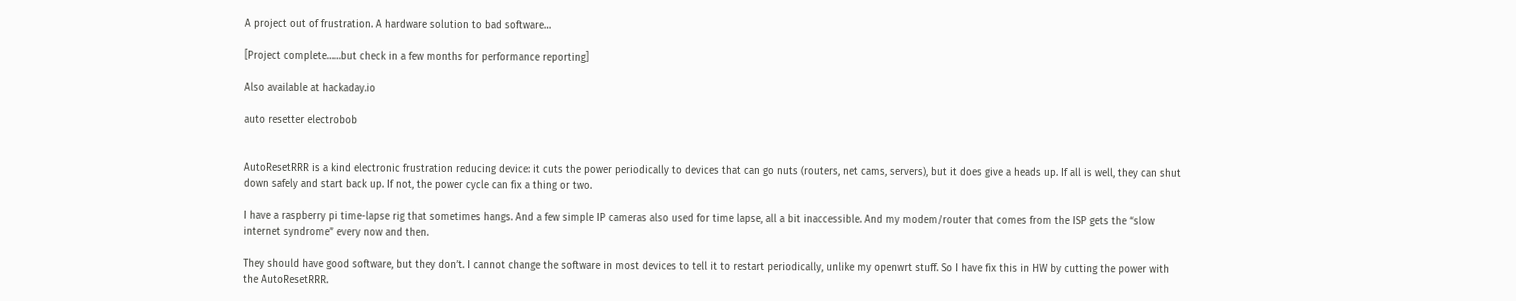A project out of frustration. A hardware solution to bad software…

[Project complete……but check in a few months for performance reporting]

Also available at hackaday.io

auto resetter electrobob


AutoResetRRR is a kind electronic frustration reducing device: it cuts the power periodically to devices that can go nuts (routers, net cams, servers), but it does give a heads up. If all is well, they can shut down safely and start back up. If not, the power cycle can fix a thing or two.

I have a raspberry pi time-lapse rig that sometimes hangs. And a few simple IP cameras also used for time lapse, all a bit inaccessible. And my modem/router that comes from the ISP gets the “slow internet syndrome” every now and then.

They should have good software, but they don’t. I cannot change the software in most devices to tell it to restart periodically, unlike my openwrt stuff. So I have fix this in HW by cutting the power with the AutoResetRRR.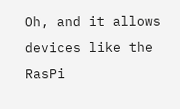Oh, and it allows devices like the RasPi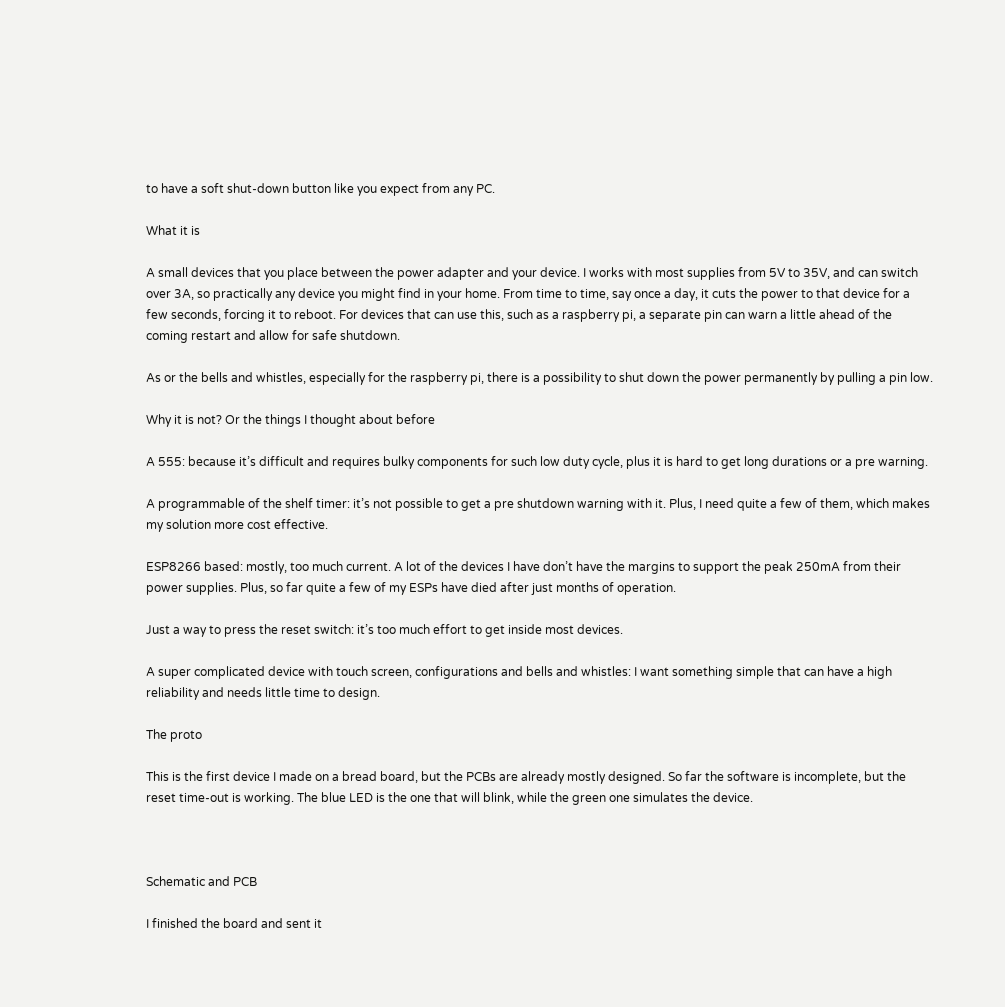to have a soft shut-down button like you expect from any PC.

What it is

A small devices that you place between the power adapter and your device. I works with most supplies from 5V to 35V, and can switch over 3A, so practically any device you might find in your home. From time to time, say once a day, it cuts the power to that device for a few seconds, forcing it to reboot. For devices that can use this, such as a raspberry pi, a separate pin can warn a little ahead of the coming restart and allow for safe shutdown.

As or the bells and whistles, especially for the raspberry pi, there is a possibility to shut down the power permanently by pulling a pin low.

Why it is not? Or the things I thought about before

A 555: because it’s difficult and requires bulky components for such low duty cycle, plus it is hard to get long durations or a pre warning.

A programmable of the shelf timer: it’s not possible to get a pre shutdown warning with it. Plus, I need quite a few of them, which makes my solution more cost effective.

ESP8266 based: mostly, too much current. A lot of the devices I have don’t have the margins to support the peak 250mA from their power supplies. Plus, so far quite a few of my ESPs have died after just months of operation.

Just a way to press the reset switch: it’s too much effort to get inside most devices.

A super complicated device with touch screen, configurations and bells and whistles: I want something simple that can have a high reliability and needs little time to design.

The proto

This is the first device I made on a bread board, but the PCBs are already mostly designed. So far the software is incomplete, but the reset time-out is working. The blue LED is the one that will blink, while the green one simulates the device.



Schematic and PCB

I finished the board and sent it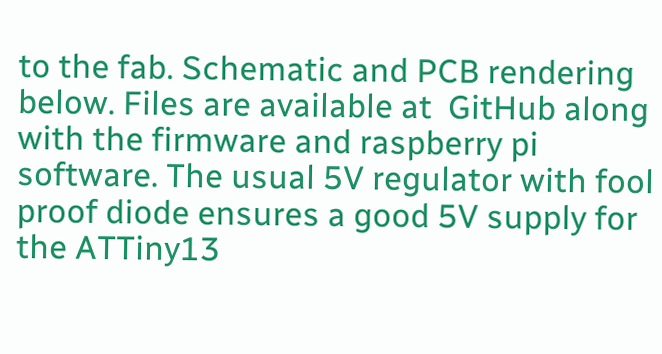to the fab. Schematic and PCB rendering below. Files are available at  GitHub along with the firmware and raspberry pi software. The usual 5V regulator with fool proof diode ensures a good 5V supply for the ATTiny13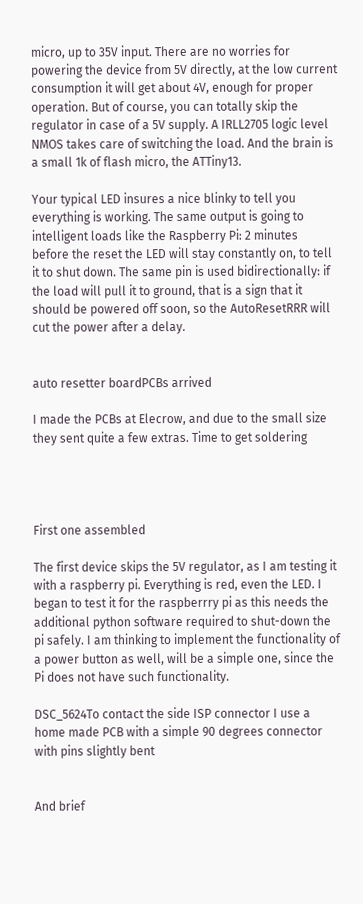micro, up to 35V input. There are no worries for powering the device from 5V directly, at the low current consumption it will get about 4V, enough for proper operation. But of course, you can totally skip the regulator in case of a 5V supply. A IRLL2705 logic level NMOS takes care of switching the load. And the brain is a small 1k of flash micro, the ATTiny13.

Your typical LED insures a nice blinky to tell you everything is working. The same output is going to intelligent loads like the Raspberry Pi: 2 minutes  before the reset the LED will stay constantly on, to tell it to shut down. The same pin is used bidirectionally: if the load will pull it to ground, that is a sign that it should be powered off soon, so the AutoResetRRR will cut the power after a delay.


auto resetter boardPCBs arrived

I made the PCBs at Elecrow, and due to the small size they sent quite a few extras. Time to get soldering




First one assembled

The first device skips the 5V regulator, as I am testing it with a raspberry pi. Everything is red, even the LED. I began to test it for the raspberrry pi as this needs the additional python software required to shut-down the pi safely. I am thinking to implement the functionality of a power button as well, will be a simple one, since the Pi does not have such functionality.

DSC_5624To contact the side ISP connector I use a home made PCB with a simple 90 degrees connector with pins slightly bent


And brief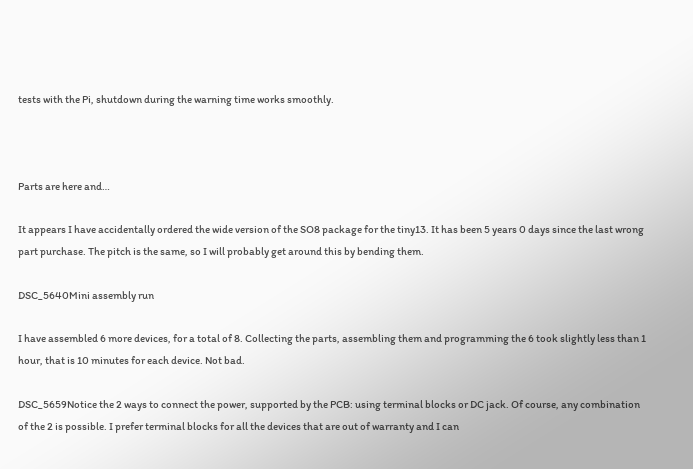tests with the Pi, shutdown during the warning time works smoothly.



Parts are here and…

It appears I have accidentally ordered the wide version of the SO8 package for the tiny13. It has been 5 years 0 days since the last wrong part purchase. The pitch is the same, so I will probably get around this by bending them.

DSC_5640Mini assembly run

I have assembled 6 more devices, for a total of 8. Collecting the parts, assembling them and programming the 6 took slightly less than 1 hour, that is 10 minutes for each device. Not bad.

DSC_5659Notice the 2 ways to connect the power, supported by the PCB: using terminal blocks or DC jack. Of course, any combination of the 2 is possible. I prefer terminal blocks for all the devices that are out of warranty and I can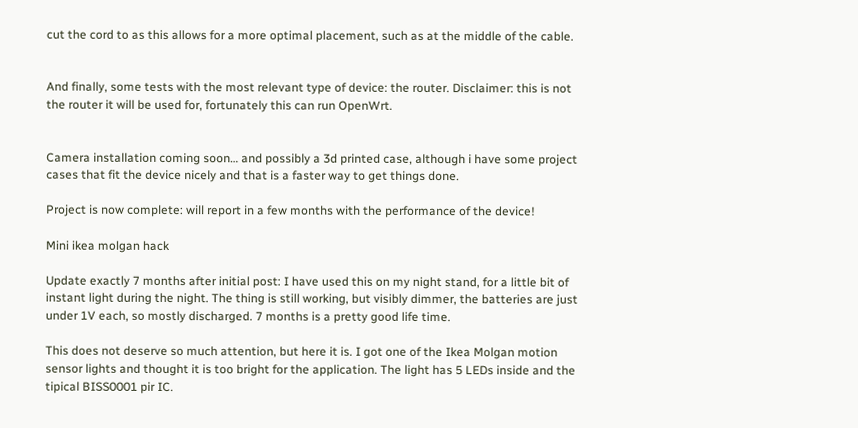cut the cord to as this allows for a more optimal placement, such as at the middle of the cable.


And finally, some tests with the most relevant type of device: the router. Disclaimer: this is not the router it will be used for, fortunately this can run OpenWrt.


Camera installation coming soon… and possibly a 3d printed case, although i have some project cases that fit the device nicely and that is a faster way to get things done.

Project is now complete: will report in a few months with the performance of the device!

Mini ikea molgan hack

Update exactly 7 months after initial post: I have used this on my night stand, for a little bit of instant light during the night. The thing is still working, but visibly dimmer, the batteries are just under 1V each, so mostly discharged. 7 months is a pretty good life time.

This does not deserve so much attention, but here it is. I got one of the Ikea Molgan motion sensor lights and thought it is too bright for the application. The light has 5 LEDs inside and the tipical BISS0001 pir IC.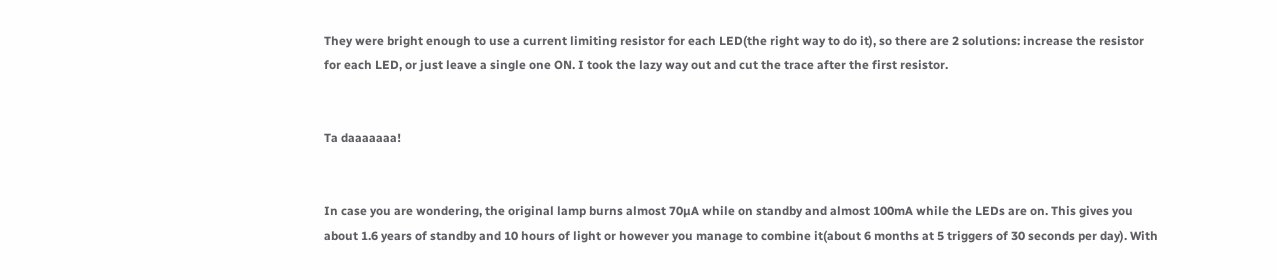They were bright enough to use a current limiting resistor for each LED(the right way to do it), so there are 2 solutions: increase the resistor for each LED, or just leave a single one ON. I took the lazy way out and cut the trace after the first resistor.


Ta daaaaaaa!


In case you are wondering, the original lamp burns almost 70µA while on standby and almost 100mA while the LEDs are on. This gives you about 1.6 years of standby and 10 hours of light or however you manage to combine it(about 6 months at 5 triggers of 30 seconds per day). With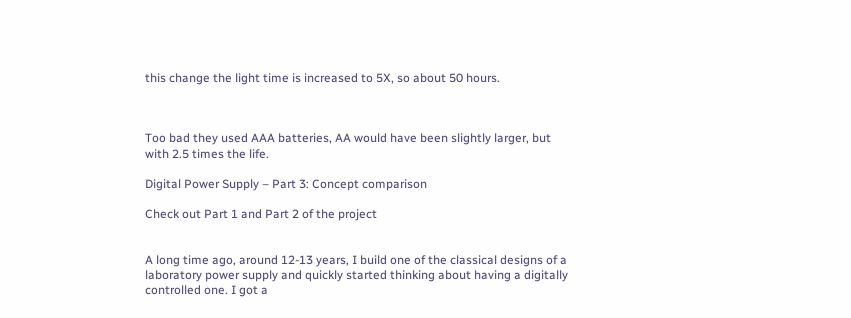this change the light time is increased to 5X, so about 50 hours.



Too bad they used AAA batteries, AA would have been slightly larger, but with 2.5 times the life.

Digital Power Supply – Part 3: Concept comparison

Check out Part 1 and Part 2 of the project


A long time ago, around 12-13 years, I build one of the classical designs of a laboratory power supply and quickly started thinking about having a digitally controlled one. I got a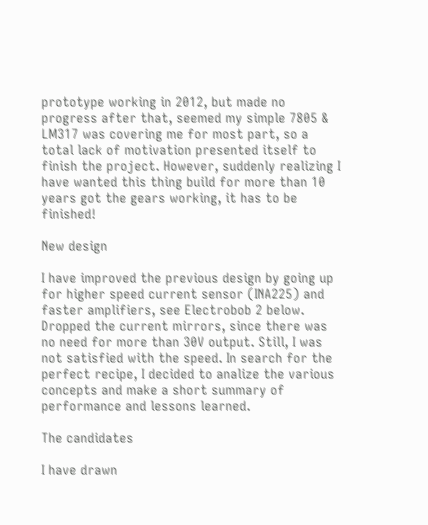prototype working in 2012, but made no progress after that, seemed my simple 7805 & LM317 was covering me for most part, so a total lack of motivation presented itself to finish the project. However, suddenly realizing I have wanted this thing build for more than 10 years got the gears working, it has to be finished!

New design

I have improved the previous design by going up for higher speed current sensor (INA225) and faster amplifiers, see Electrobob 2 below. Dropped the current mirrors, since there was no need for more than 30V output. Still, I was not satisfied with the speed. In search for the perfect recipe, I decided to analize the various concepts and make a short summary of performance and lessons learned.

The candidates

I have drawn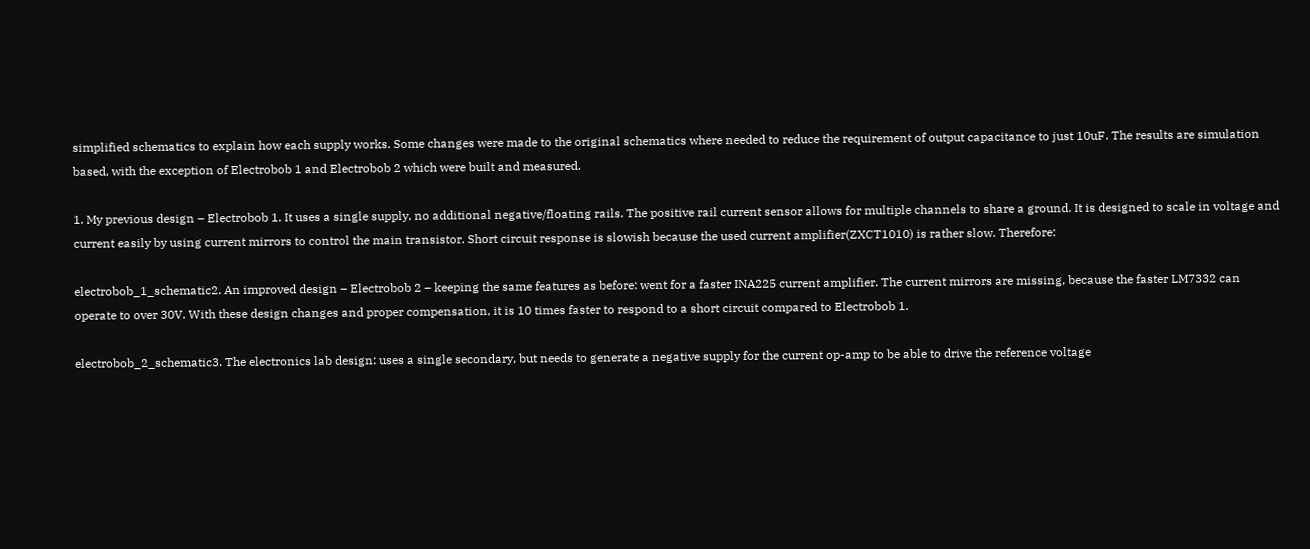simplified schematics to explain how each supply works. Some changes were made to the original schematics where needed to reduce the requirement of output capacitance to just 10uF. The results are simulation based, with the exception of Electrobob 1 and Electrobob 2 which were built and measured.

1. My previous design – Electrobob 1. It uses a single supply, no additional negative/floating rails. The positive rail current sensor allows for multiple channels to share a ground. It is designed to scale in voltage and current easily by using current mirrors to control the main transistor. Short circuit response is slowish because the used current amplifier(ZXCT1010) is rather slow. Therefore:

electrobob_1_schematic2. An improved design – Electrobob 2 – keeping the same features as before: went for a faster INA225 current amplifier. The current mirrors are missing, because the faster LM7332 can operate to over 30V. With these design changes and proper compensation, it is 10 times faster to respond to a short circuit compared to Electrobob 1.

electrobob_2_schematic3. The electronics lab design: uses a single secondary, but needs to generate a negative supply for the current op-amp to be able to drive the reference voltage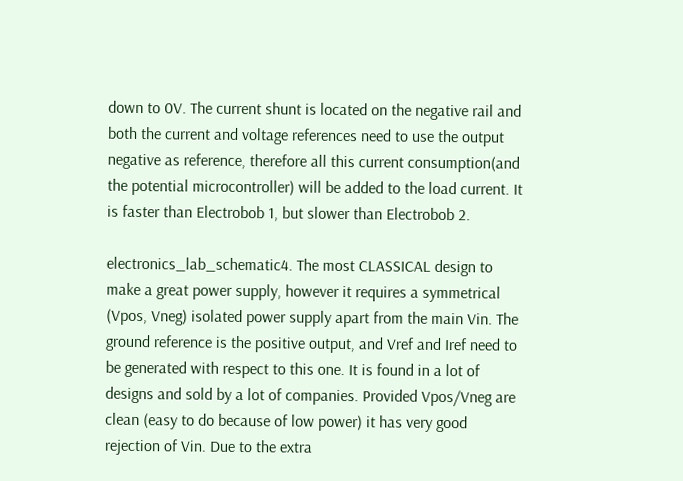down to 0V. The current shunt is located on the negative rail and both the current and voltage references need to use the output negative as reference, therefore all this current consumption(and the potential microcontroller) will be added to the load current. It is faster than Electrobob 1, but slower than Electrobob 2.

electronics_lab_schematic4. The most CLASSICAL design to make a great power supply, however it requires a symmetrical (Vpos, Vneg) isolated power supply apart from the main Vin. The ground reference is the positive output, and Vref and Iref need to be generated with respect to this one. It is found in a lot of designs and sold by a lot of companies. Provided Vpos/Vneg are clean (easy to do because of low power) it has very good rejection of Vin. Due to the extra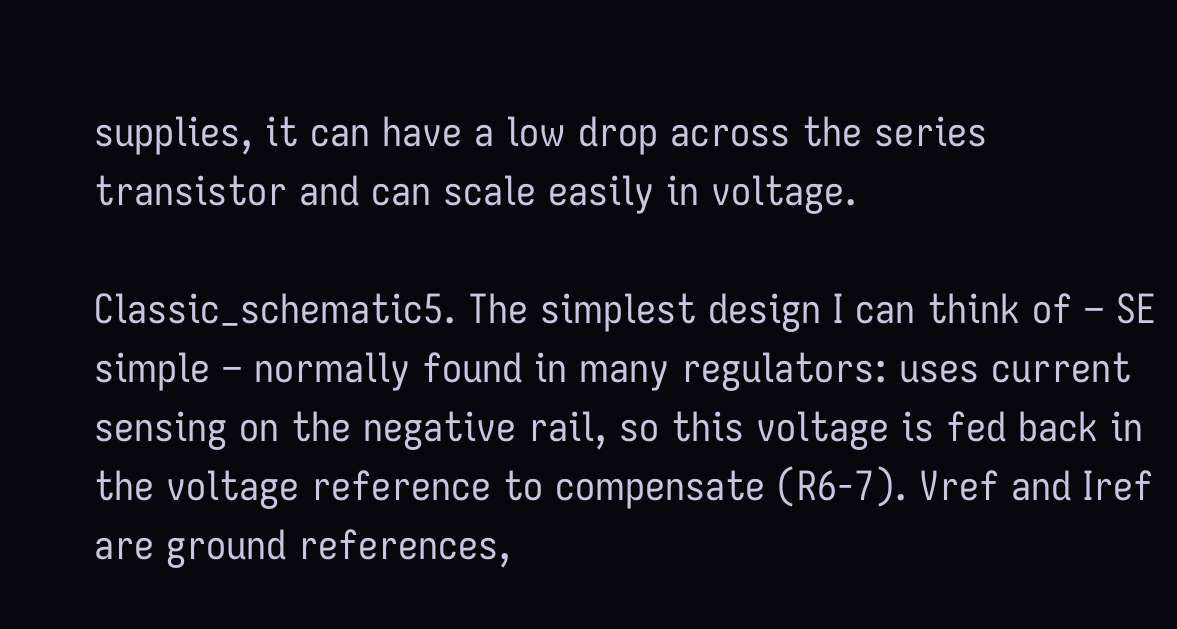supplies, it can have a low drop across the series transistor and can scale easily in voltage.

Classic_schematic5. The simplest design I can think of – SE simple – normally found in many regulators: uses current sensing on the negative rail, so this voltage is fed back in the voltage reference to compensate (R6-7). Vref and Iref are ground references,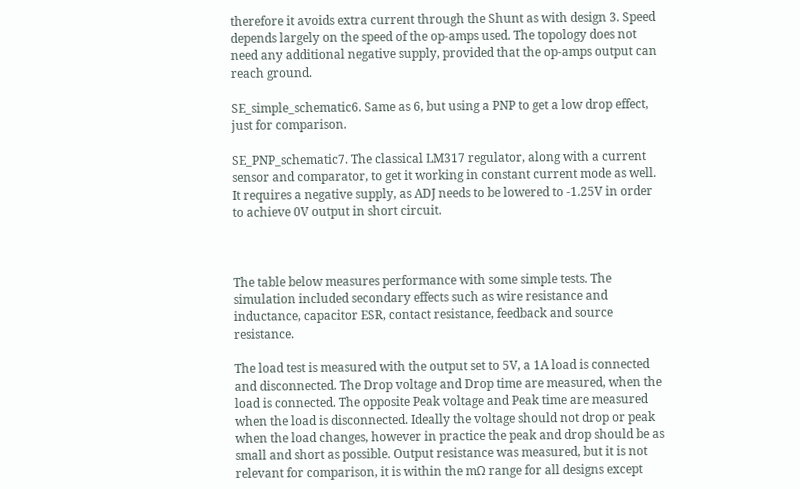therefore it avoids extra current through the Shunt as with design 3. Speed depends largely on the speed of the op-amps used. The topology does not need any additional negative supply, provided that the op-amps output can reach ground.

SE_simple_schematic6. Same as 6, but using a PNP to get a low drop effect, just for comparison.

SE_PNP_schematic7. The classical LM317 regulator, along with a current sensor and comparator, to get it working in constant current mode as well. It requires a negative supply, as ADJ needs to be lowered to -1.25V in order to achieve 0V output in short circuit.



The table below measures performance with some simple tests. The simulation included secondary effects such as wire resistance and inductance, capacitor ESR, contact resistance, feedback and source resistance.

The load test is measured with the output set to 5V, a 1A load is connected and disconnected. The Drop voltage and Drop time are measured, when the load is connected. The opposite Peak voltage and Peak time are measured when the load is disconnected. Ideally the voltage should not drop or peak when the load changes, however in practice the peak and drop should be as small and short as possible. Output resistance was measured, but it is not relevant for comparison, it is within the mΩ range for all designs except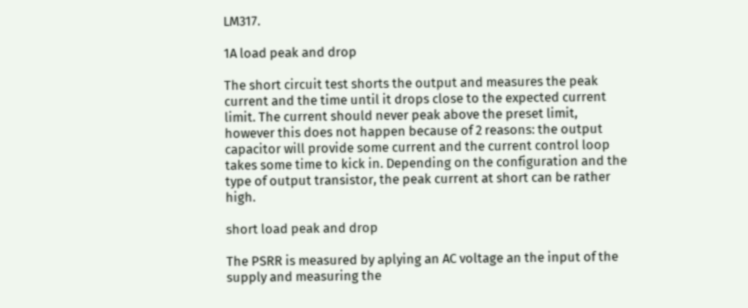LM317.

1A load peak and drop

The short circuit test shorts the output and measures the peak current and the time until it drops close to the expected current limit. The current should never peak above the preset limit, however this does not happen because of 2 reasons: the output capacitor will provide some current and the current control loop takes some time to kick in. Depending on the configuration and the type of output transistor, the peak current at short can be rather high.

short load peak and drop

The PSRR is measured by aplying an AC voltage an the input of the supply and measuring the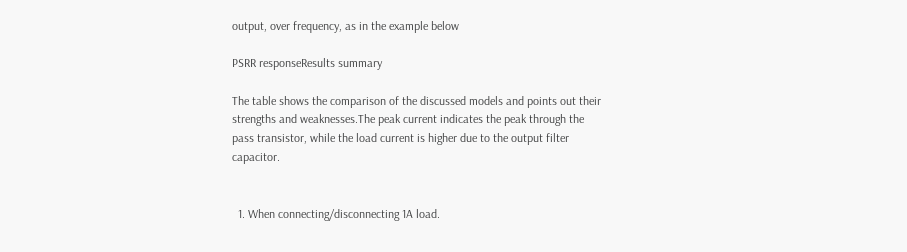output, over frequency, as in the example below

PSRR responseResults summary

The table shows the comparison of the discussed models and points out their strengths and weaknesses.The peak current indicates the peak through the pass transistor, while the load current is higher due to the output filter capacitor.


  1. When connecting/disconnecting 1A load.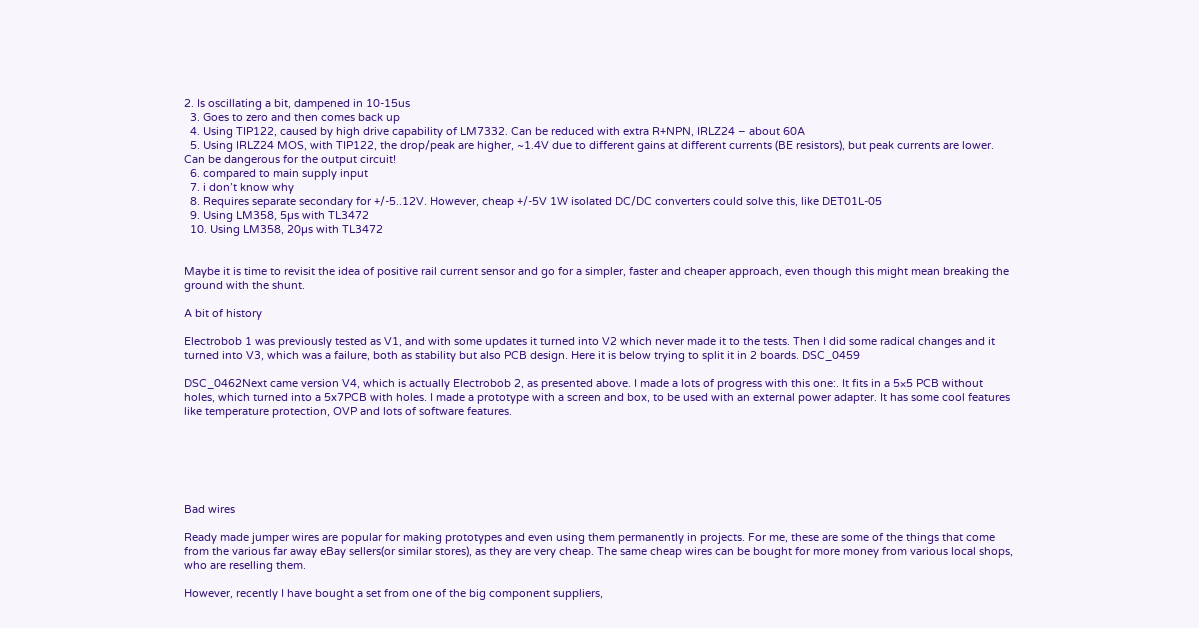2. Is oscillating a bit, dampened in 10-15us
  3. Goes to zero and then comes back up
  4. Using TIP122, caused by high drive capability of LM7332. Can be reduced with extra R+NPN, IRLZ24 – about 60A
  5. Using IRLZ24 MOS, with TIP122, the drop/peak are higher, ~1.4V due to different gains at different currents (BE resistors), but peak currents are lower. Can be dangerous for the output circuit!
  6. compared to main supply input
  7. i don’t know why
  8. Requires separate secondary for +/-5..12V. However, cheap +/-5V 1W isolated DC/DC converters could solve this, like DET01L-05
  9. Using LM358, 5µs with TL3472
  10. Using LM358, 20µs with TL3472


Maybe it is time to revisit the idea of positive rail current sensor and go for a simpler, faster and cheaper approach, even though this might mean breaking the ground with the shunt.

A bit of history

Electrobob 1 was previously tested as V1, and with some updates it turned into V2 which never made it to the tests. Then I did some radical changes and it turned into V3, which was a failure, both as stability but also PCB design. Here it is below trying to split it in 2 boards. DSC_0459

DSC_0462Next came version V4, which is actually Electrobob 2, as presented above. I made a lots of progress with this one:. It fits in a 5×5 PCB without holes, which turned into a 5x7PCB with holes. I made a prototype with a screen and box, to be used with an external power adapter. It has some cool features like temperature protection, OVP and lots of software features.






Bad wires

Ready made jumper wires are popular for making prototypes and even using them permanently in projects. For me, these are some of the things that come from the various far away eBay sellers(or similar stores), as they are very cheap. The same cheap wires can be bought for more money from various local shops, who are reselling them.

However, recently I have bought a set from one of the big component suppliers,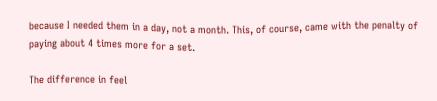because I needed them in a day, not a month. This, of course, came with the penalty of paying about 4 times more for a set.

The difference in feel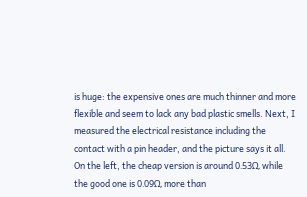is huge: the expensive ones are much thinner and more flexible and seem to lack any bad plastic smells. Next, I measured the electrical resistance including the contact with a pin header, and the picture says it all. On the left, the cheap version is around 0.53Ω, while the good one is 0.09Ω, more than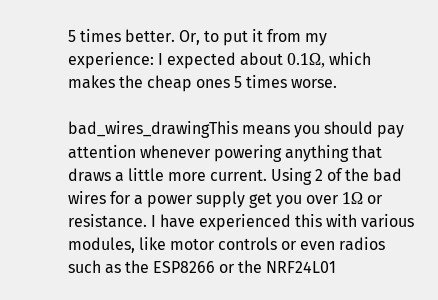5 times better. Or, to put it from my experience: I expected about 0.1Ω, which makes the cheap ones 5 times worse.

bad_wires_drawingThis means you should pay attention whenever powering anything that draws a little more current. Using 2 of the bad wires for a power supply get you over 1Ω or resistance. I have experienced this with various modules, like motor controls or even radios such as the ESP8266 or the NRF24L01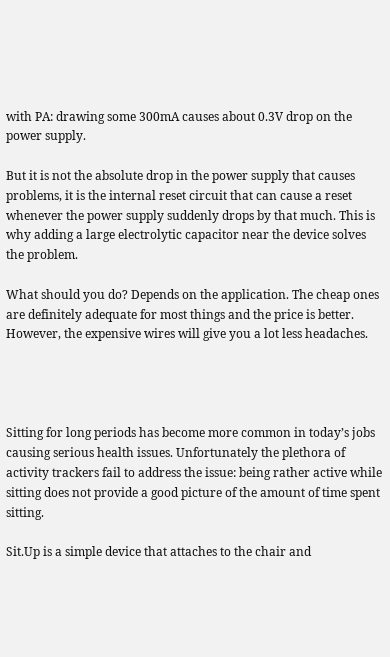with PA: drawing some 300mA causes about 0.3V drop on the power supply.

But it is not the absolute drop in the power supply that causes problems, it is the internal reset circuit that can cause a reset whenever the power supply suddenly drops by that much. This is why adding a large electrolytic capacitor near the device solves the problem.

What should you do? Depends on the application. The cheap ones are definitely adequate for most things and the price is better. However, the expensive wires will give you a lot less headaches.




Sitting for long periods has become more common in today’s jobs causing serious health issues. Unfortunately the plethora of activity trackers fail to address the issue: being rather active while sitting does not provide a good picture of the amount of time spent sitting.

Sit.Up is a simple device that attaches to the chair and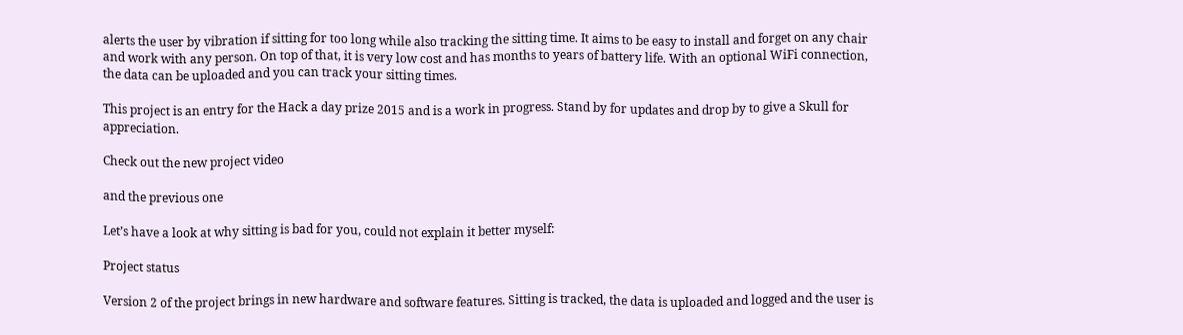alerts the user by vibration if sitting for too long while also tracking the sitting time. It aims to be easy to install and forget on any chair and work with any person. On top of that, it is very low cost and has months to years of battery life. With an optional WiFi connection, the data can be uploaded and you can track your sitting times.

This project is an entry for the Hack a day prize 2015 and is a work in progress. Stand by for updates and drop by to give a Skull for appreciation.

Check out the new project video

and the previous one

Let’s have a look at why sitting is bad for you, could not explain it better myself:

Project status

Version 2 of the project brings in new hardware and software features. Sitting is tracked, the data is uploaded and logged and the user is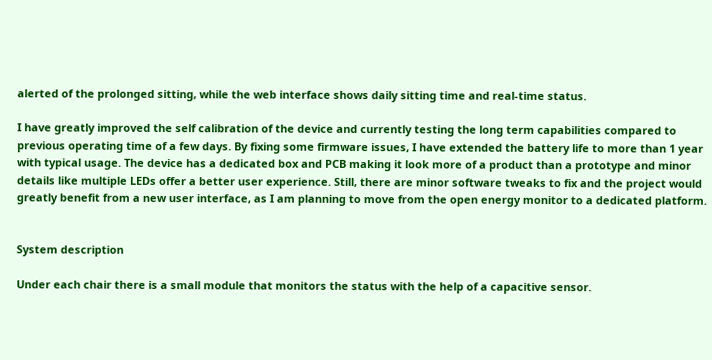alerted of the prolonged sitting, while the web interface shows daily sitting time and real-time status.

I have greatly improved the self calibration of the device and currently testing the long term capabilities compared to previous operating time of a few days. By fixing some firmware issues, I have extended the battery life to more than 1 year with typical usage. The device has a dedicated box and PCB making it look more of a product than a prototype and minor details like multiple LEDs offer a better user experience. Still, there are minor software tweaks to fix and the project would greatly benefit from a new user interface, as I am planning to move from the open energy monitor to a dedicated platform.


System description

Under each chair there is a small module that monitors the status with the help of a capacitive sensor.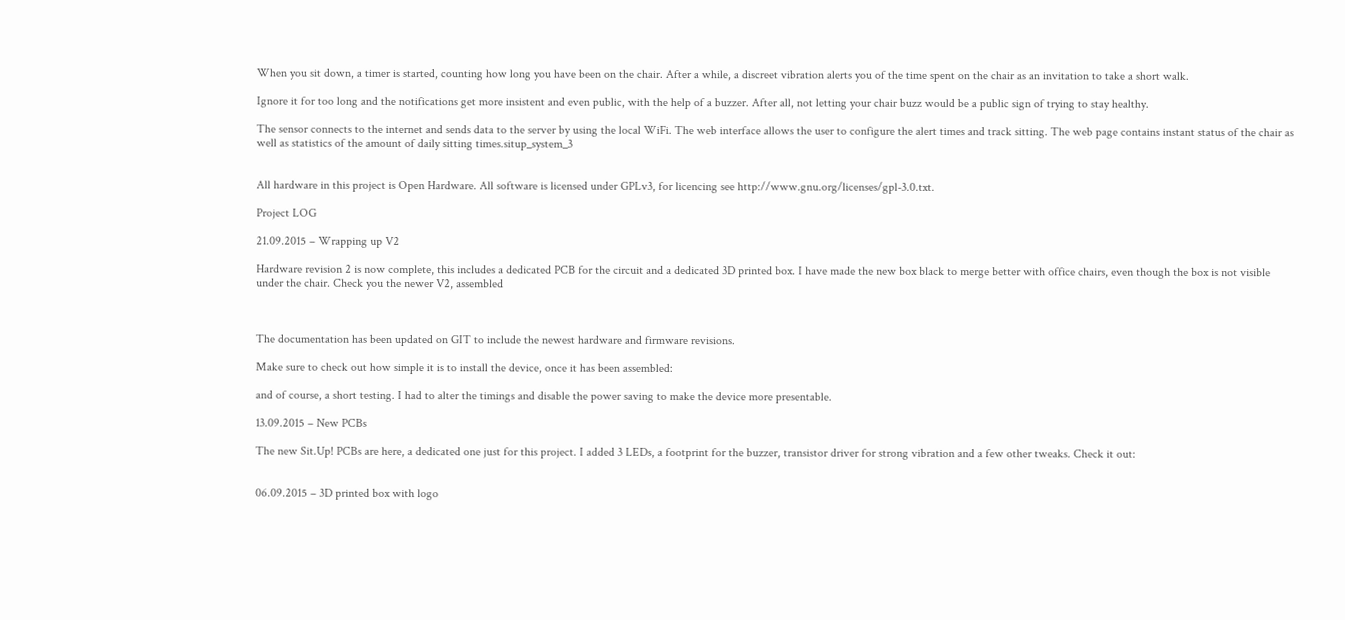When you sit down, a timer is started, counting how long you have been on the chair. After a while, a discreet vibration alerts you of the time spent on the chair as an invitation to take a short walk.

Ignore it for too long and the notifications get more insistent and even public, with the help of a buzzer. After all, not letting your chair buzz would be a public sign of trying to stay healthy.

The sensor connects to the internet and sends data to the server by using the local WiFi. The web interface allows the user to configure the alert times and track sitting. The web page contains instant status of the chair as well as statistics of the amount of daily sitting times.situp_system_3


All hardware in this project is Open Hardware. All software is licensed under GPLv3, for licencing see http://www.gnu.org/licenses/gpl-3.0.txt.

Project LOG

21.09.2015 – Wrapping up V2

Hardware revision 2 is now complete, this includes a dedicated PCB for the circuit and a dedicated 3D printed box. I have made the new box black to merge better with office chairs, even though the box is not visible under the chair. Check you the newer V2, assembled



The documentation has been updated on GIT to include the newest hardware and firmware revisions.

Make sure to check out how simple it is to install the device, once it has been assembled:

and of course, a short testing. I had to alter the timings and disable the power saving to make the device more presentable.

13.09.2015 – New PCBs

The new Sit.Up! PCBs are here, a dedicated one just for this project. I added 3 LEDs, a footprint for the buzzer, transistor driver for strong vibration and a few other tweaks. Check it out:


06.09.2015 – 3D printed box with logo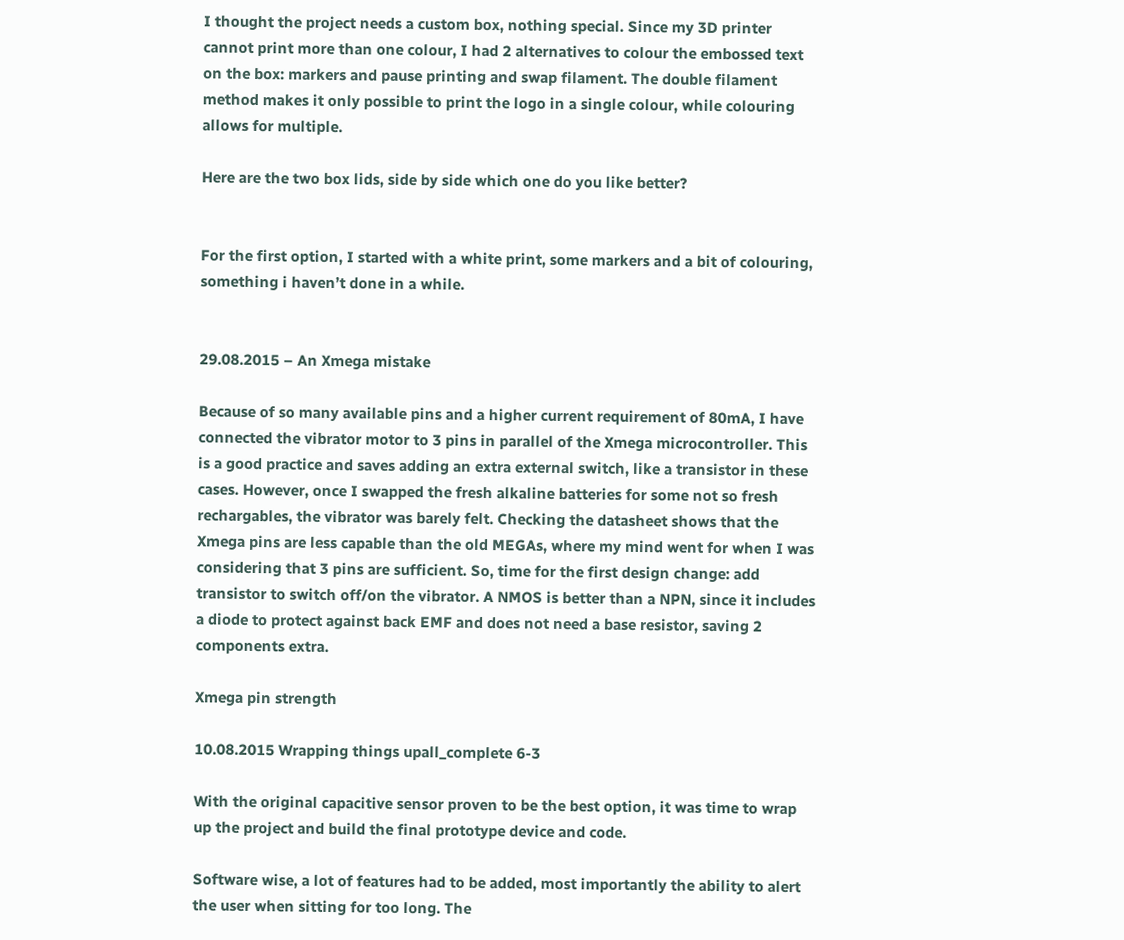I thought the project needs a custom box, nothing special. Since my 3D printer cannot print more than one colour, I had 2 alternatives to colour the embossed text on the box: markers and pause printing and swap filament. The double filament method makes it only possible to print the logo in a single colour, while colouring allows for multiple.

Here are the two box lids, side by side which one do you like better?


For the first option, I started with a white print, some markers and a bit of colouring, something i haven’t done in a while.


29.08.2015 – An Xmega mistake

Because of so many available pins and a higher current requirement of 80mA, I have connected the vibrator motor to 3 pins in parallel of the Xmega microcontroller. This is a good practice and saves adding an extra external switch, like a transistor in these cases. However, once I swapped the fresh alkaline batteries for some not so fresh rechargables, the vibrator was barely felt. Checking the datasheet shows that the Xmega pins are less capable than the old MEGAs, where my mind went for when I was considering that 3 pins are sufficient. So, time for the first design change: add transistor to switch off/on the vibrator. A NMOS is better than a NPN, since it includes a diode to protect against back EMF and does not need a base resistor, saving 2 components extra.

Xmega pin strength

10.08.2015 Wrapping things upall_complete 6-3

With the original capacitive sensor proven to be the best option, it was time to wrap up the project and build the final prototype device and code.

Software wise, a lot of features had to be added, most importantly the ability to alert the user when sitting for too long. The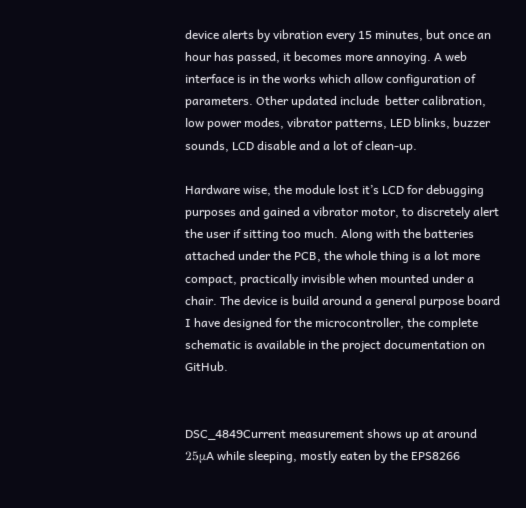device alerts by vibration every 15 minutes, but once an hour has passed, it becomes more annoying. A web interface is in the works which allow configuration of parameters. Other updated include  better calibration, low power modes, vibrator patterns, LED blinks, buzzer sounds, LCD disable and a lot of clean-up.

Hardware wise, the module lost it’s LCD for debugging purposes and gained a vibrator motor, to discretely alert the user if sitting too much. Along with the batteries attached under the PCB, the whole thing is a lot more compact, practically invisible when mounted under a chair. The device is build around a general purpose board I have designed for the microcontroller, the complete schematic is available in the project documentation on GitHub.


DSC_4849Current measurement shows up at around 25μA while sleeping, mostly eaten by the EPS8266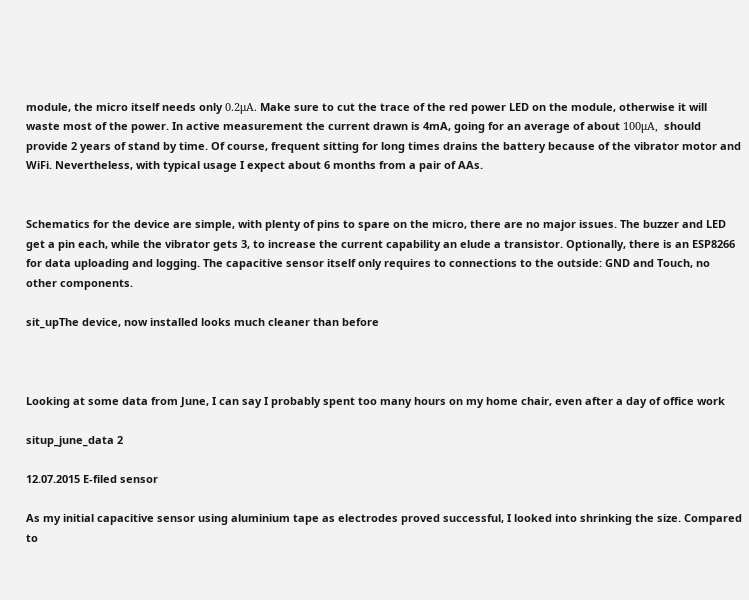module, the micro itself needs only 0.2μA. Make sure to cut the trace of the red power LED on the module, otherwise it will waste most of the power. In active measurement the current drawn is 4mA, going for an average of about 100μA,  should provide 2 years of stand by time. Of course, frequent sitting for long times drains the battery because of the vibrator motor and WiFi. Nevertheless, with typical usage I expect about 6 months from a pair of AAs.


Schematics for the device are simple, with plenty of pins to spare on the micro, there are no major issues. The buzzer and LED get a pin each, while the vibrator gets 3, to increase the current capability an elude a transistor. Optionally, there is an ESP8266 for data uploading and logging. The capacitive sensor itself only requires to connections to the outside: GND and Touch, no other components.

sit_upThe device, now installed looks much cleaner than before



Looking at some data from June, I can say I probably spent too many hours on my home chair, even after a day of office work

situp_june_data 2

12.07.2015 E-filed sensor

As my initial capacitive sensor using aluminium tape as electrodes proved successful, I looked into shrinking the size. Compared to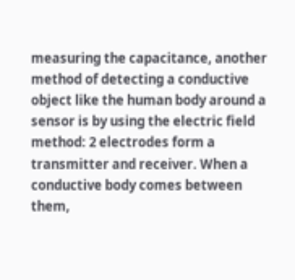measuring the capacitance, another method of detecting a conductive object like the human body around a sensor is by using the electric field method: 2 electrodes form a transmitter and receiver. When a conductive body comes between them,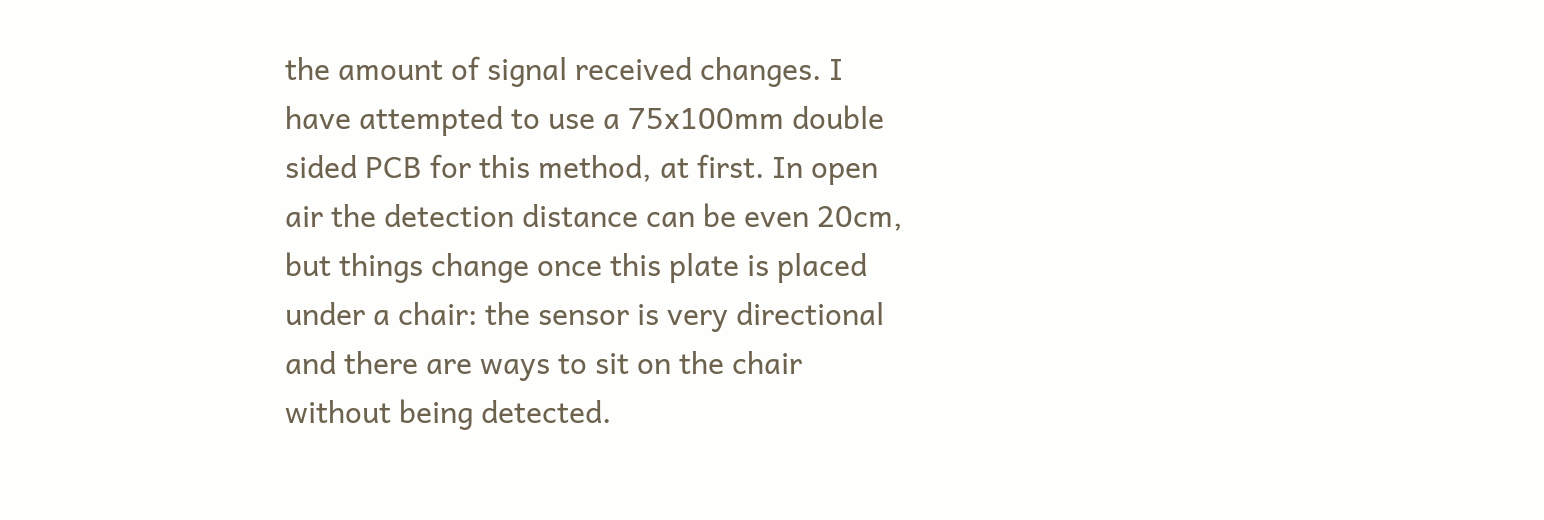the amount of signal received changes. I have attempted to use a 75x100mm double sided PCB for this method, at first. In open air the detection distance can be even 20cm, but things change once this plate is placed under a chair: the sensor is very directional and there are ways to sit on the chair without being detected.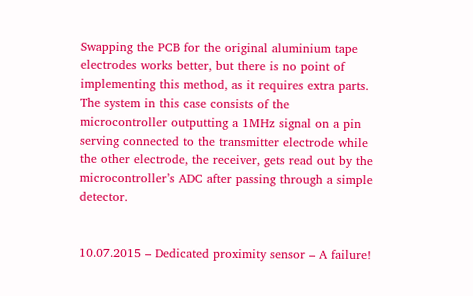Swapping the PCB for the original aluminium tape electrodes works better, but there is no point of implementing this method, as it requires extra parts. The system in this case consists of the microcontroller outputting a 1MHz signal on a pin serving connected to the transmitter electrode while the other electrode, the receiver, gets read out by the microcontroller’s ADC after passing through a simple detector.


10.07.2015 – Dedicated proximity sensor – A failure!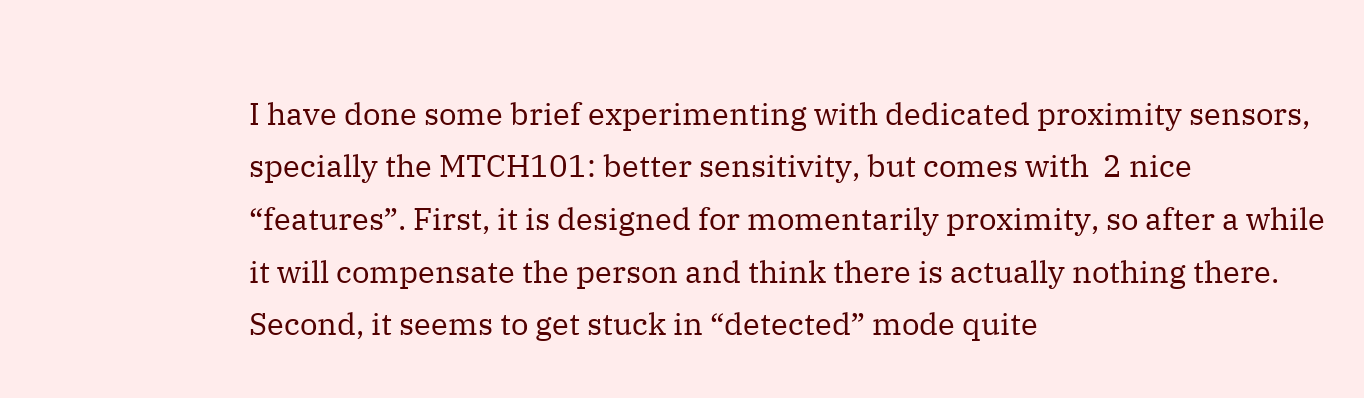I have done some brief experimenting with dedicated proximity sensors, specially the MTCH101: better sensitivity, but comes with  2 nice “features”. First, it is designed for momentarily proximity, so after a while it will compensate the person and think there is actually nothing there. Second, it seems to get stuck in “detected” mode quite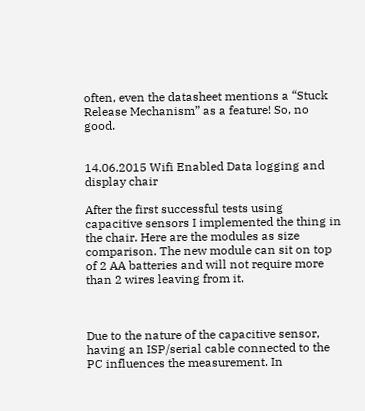often, even the datasheet mentions a “Stuck Release Mechanism” as a feature! So, no good.


14.06.2015 Wifi Enabled Data logging and display chair

After the first successful tests using capacitive sensors I implemented the thing in the chair. Here are the modules as size comparison. The new module can sit on top of 2 AA batteries and will not require more than 2 wires leaving from it.



Due to the nature of the capacitive sensor, having an ISP/serial cable connected to the PC influences the measurement. In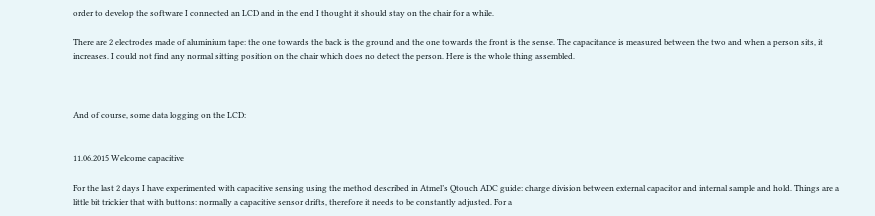order to develop the software I connected an LCD and in the end I thought it should stay on the chair for a while.

There are 2 electrodes made of aluminium tape: the one towards the back is the ground and the one towards the front is the sense. The capacitance is measured between the two and when a person sits, it increases. I could not find any normal sitting position on the chair which does no detect the person. Here is the whole thing assembled.



And of course, some data logging on the LCD:


11.06.2015 Welcome capacitive

For the last 2 days I have experimented with capacitive sensing using the method described in Atmel’s Qtouch ADC guide: charge division between external capacitor and internal sample and hold. Things are a little bit trickier that with buttons: normally a capacitive sensor drifts, therefore it needs to be constantly adjusted. For a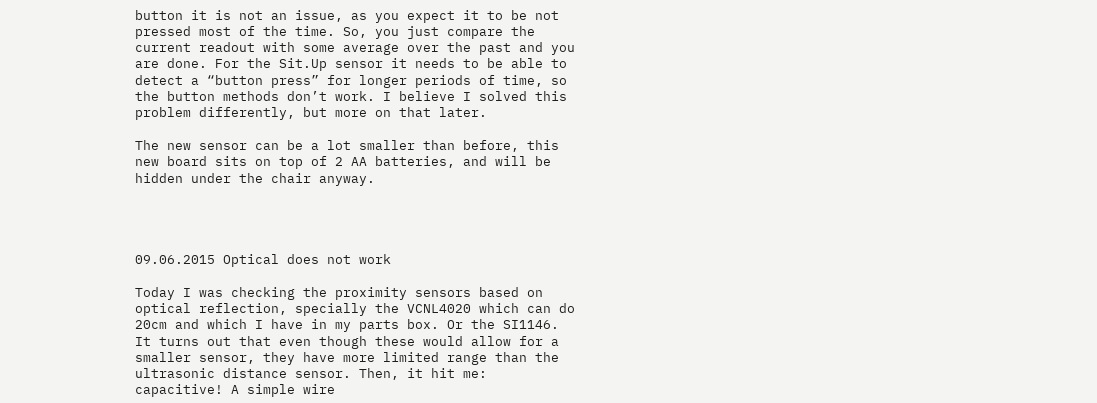button it is not an issue, as you expect it to be not pressed most of the time. So, you just compare the current readout with some average over the past and you are done. For the Sit.Up sensor it needs to be able to detect a “button press” for longer periods of time, so the button methods don’t work. I believe I solved this problem differently, but more on that later.

The new sensor can be a lot smaller than before, this new board sits on top of 2 AA batteries, and will be hidden under the chair anyway.




09.06.2015 Optical does not work

Today I was checking the proximity sensors based on optical reflection, specially the VCNL4020 which can do 20cm and which I have in my parts box. Or the SI1146. It turns out that even though these would allow for a smaller sensor, they have more limited range than the ultrasonic distance sensor. Then, it hit me: capacitive! A simple wire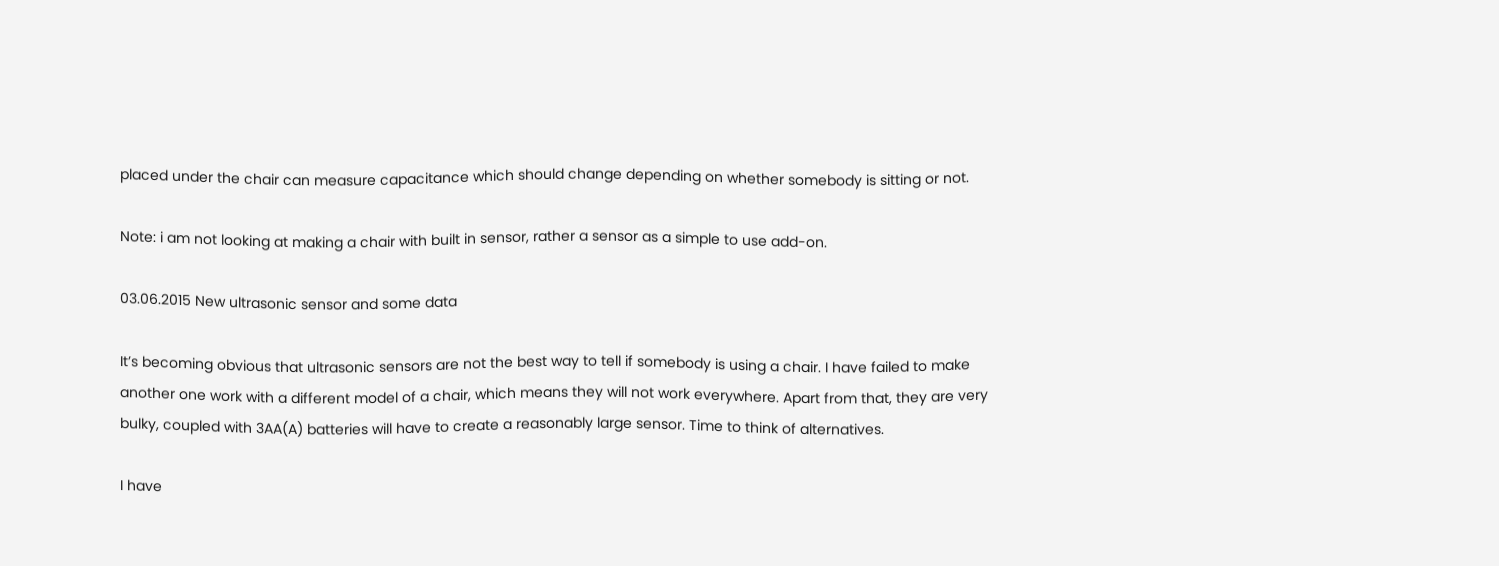placed under the chair can measure capacitance which should change depending on whether somebody is sitting or not.

Note: i am not looking at making a chair with built in sensor, rather a sensor as a simple to use add-on.

03.06.2015 New ultrasonic sensor and some data

It’s becoming obvious that ultrasonic sensors are not the best way to tell if somebody is using a chair. I have failed to make another one work with a different model of a chair, which means they will not work everywhere. Apart from that, they are very bulky, coupled with 3AA(A) batteries will have to create a reasonably large sensor. Time to think of alternatives.

I have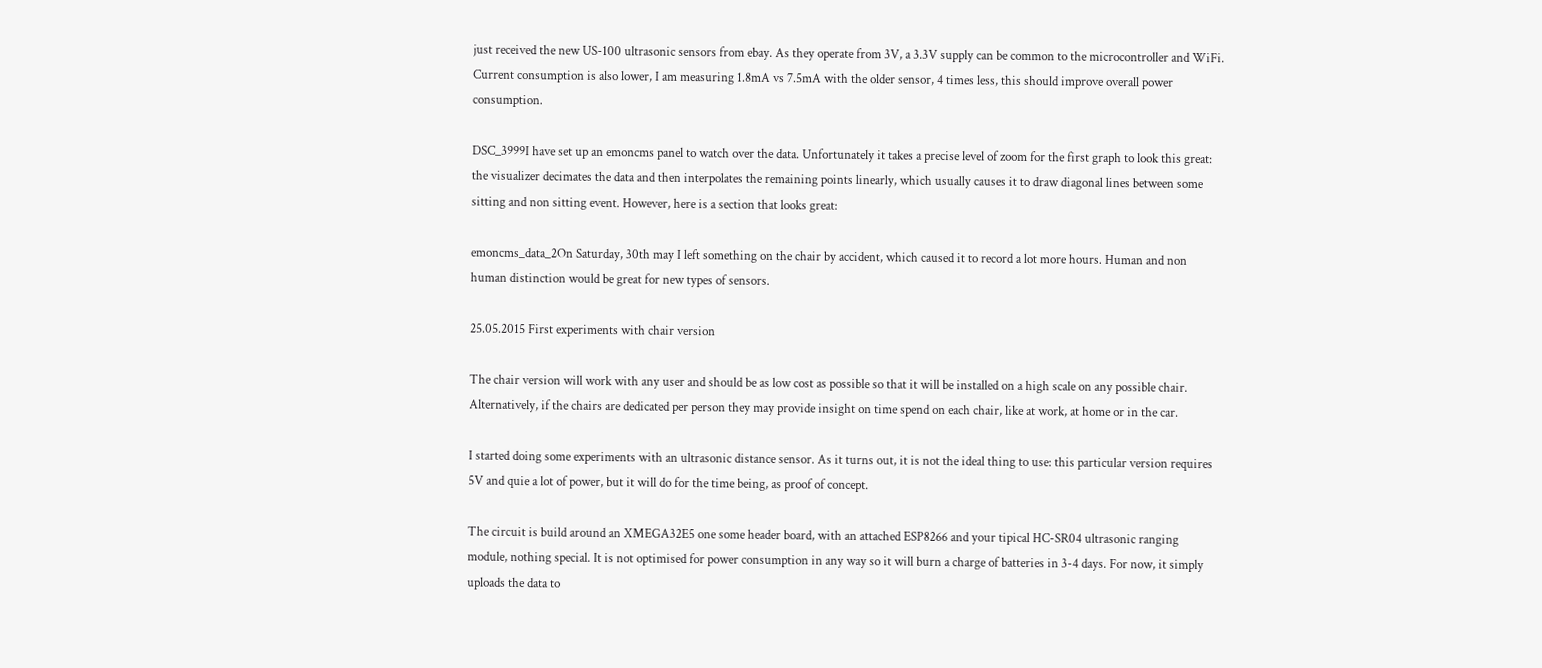just received the new US-100 ultrasonic sensors from ebay. As they operate from 3V, a 3.3V supply can be common to the microcontroller and WiFi. Current consumption is also lower, I am measuring 1.8mA vs 7.5mA with the older sensor, 4 times less, this should improve overall power consumption.

DSC_3999I have set up an emoncms panel to watch over the data. Unfortunately it takes a precise level of zoom for the first graph to look this great: the visualizer decimates the data and then interpolates the remaining points linearly, which usually causes it to draw diagonal lines between some sitting and non sitting event. However, here is a section that looks great:

emoncms_data_2On Saturday, 30th may I left something on the chair by accident, which caused it to record a lot more hours. Human and non human distinction would be great for new types of sensors.

25.05.2015 First experiments with chair version

The chair version will work with any user and should be as low cost as possible so that it will be installed on a high scale on any possible chair. Alternatively, if the chairs are dedicated per person they may provide insight on time spend on each chair, like at work, at home or in the car.

I started doing some experiments with an ultrasonic distance sensor. As it turns out, it is not the ideal thing to use: this particular version requires 5V and quie a lot of power, but it will do for the time being, as proof of concept.

The circuit is build around an XMEGA32E5 one some header board, with an attached ESP8266 and your tipical HC-SR04 ultrasonic ranging module, nothing special. It is not optimised for power consumption in any way so it will burn a charge of batteries in 3-4 days. For now, it simply uploads the data to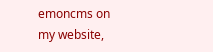emoncms on my website,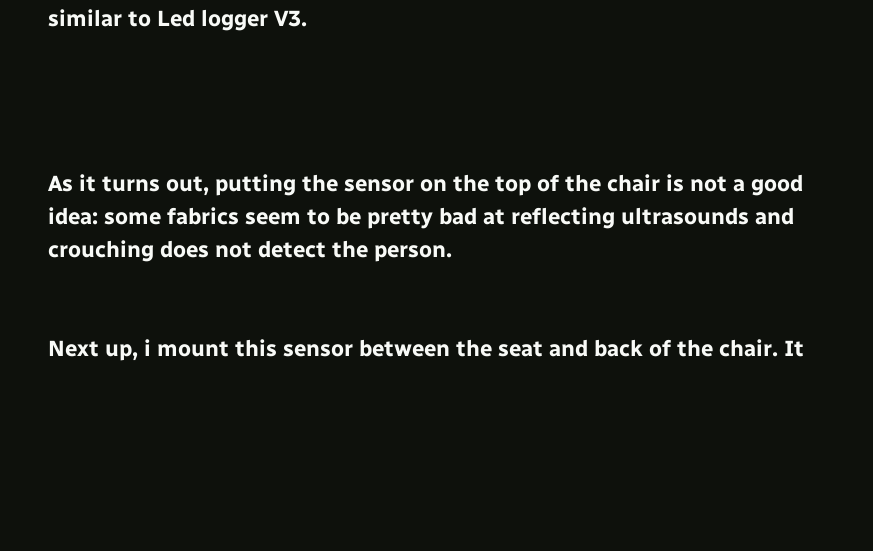similar to Led logger V3.




As it turns out, putting the sensor on the top of the chair is not a good idea: some fabrics seem to be pretty bad at reflecting ultrasounds and crouching does not detect the person.


Next up, i mount this sensor between the seat and back of the chair. It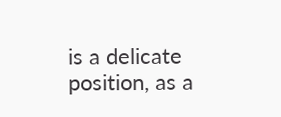is a delicate position, as a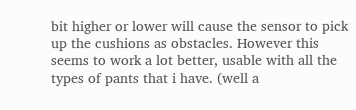bit higher or lower will cause the sensor to pick up the cushions as obstacles. However this seems to work a lot better, usable with all the types of pants that i have. (well a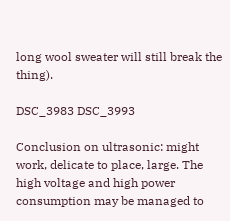long wool sweater will still break the thing).

DSC_3983 DSC_3993

Conclusion on ultrasonic: might work, delicate to place, large. The high voltage and high power consumption may be managed to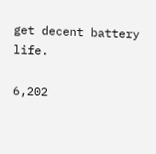get decent battery life.

6,202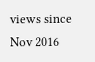views since Nov 2016